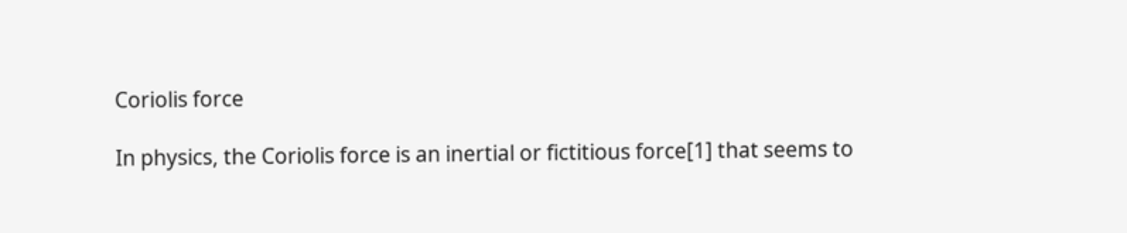Coriolis force

In physics, the Coriolis force is an inertial or fictitious force[1] that seems to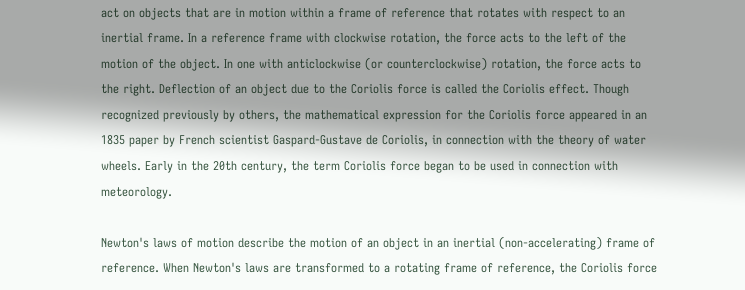act on objects that are in motion within a frame of reference that rotates with respect to an inertial frame. In a reference frame with clockwise rotation, the force acts to the left of the motion of the object. In one with anticlockwise (or counterclockwise) rotation, the force acts to the right. Deflection of an object due to the Coriolis force is called the Coriolis effect. Though recognized previously by others, the mathematical expression for the Coriolis force appeared in an 1835 paper by French scientist Gaspard-Gustave de Coriolis, in connection with the theory of water wheels. Early in the 20th century, the term Coriolis force began to be used in connection with meteorology.

Newton's laws of motion describe the motion of an object in an inertial (non-accelerating) frame of reference. When Newton's laws are transformed to a rotating frame of reference, the Coriolis force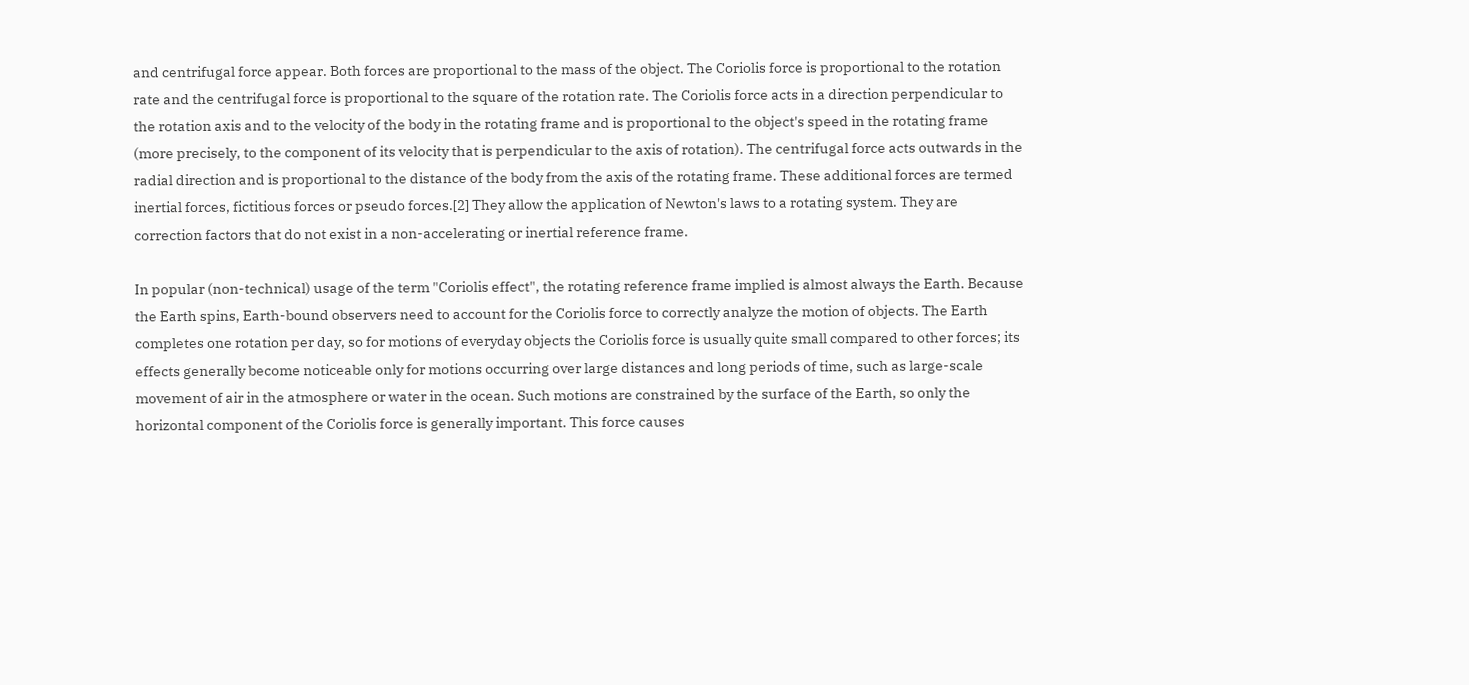and centrifugal force appear. Both forces are proportional to the mass of the object. The Coriolis force is proportional to the rotation rate and the centrifugal force is proportional to the square of the rotation rate. The Coriolis force acts in a direction perpendicular to the rotation axis and to the velocity of the body in the rotating frame and is proportional to the object's speed in the rotating frame (more precisely, to the component of its velocity that is perpendicular to the axis of rotation). The centrifugal force acts outwards in the radial direction and is proportional to the distance of the body from the axis of the rotating frame. These additional forces are termed inertial forces, fictitious forces or pseudo forces.[2] They allow the application of Newton's laws to a rotating system. They are correction factors that do not exist in a non-accelerating or inertial reference frame.

In popular (non-technical) usage of the term "Coriolis effect", the rotating reference frame implied is almost always the Earth. Because the Earth spins, Earth-bound observers need to account for the Coriolis force to correctly analyze the motion of objects. The Earth completes one rotation per day, so for motions of everyday objects the Coriolis force is usually quite small compared to other forces; its effects generally become noticeable only for motions occurring over large distances and long periods of time, such as large-scale movement of air in the atmosphere or water in the ocean. Such motions are constrained by the surface of the Earth, so only the horizontal component of the Coriolis force is generally important. This force causes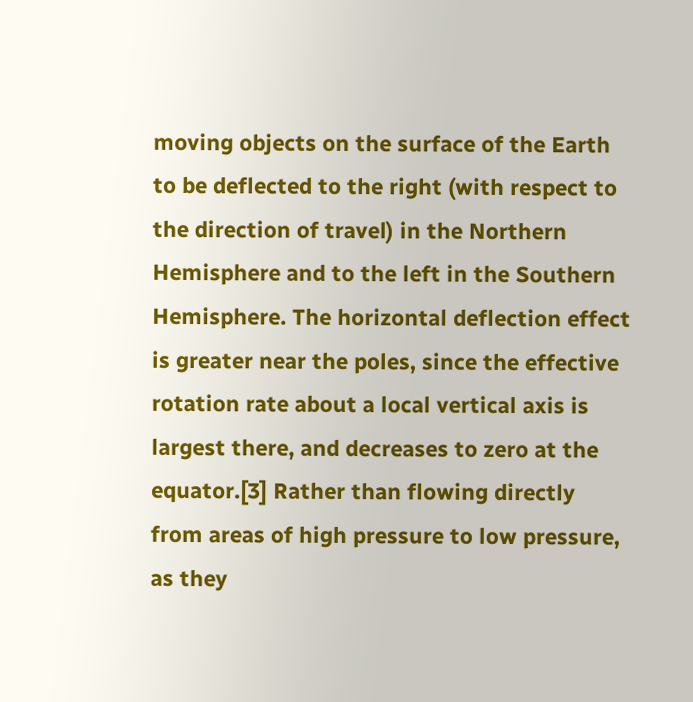moving objects on the surface of the Earth to be deflected to the right (with respect to the direction of travel) in the Northern Hemisphere and to the left in the Southern Hemisphere. The horizontal deflection effect is greater near the poles, since the effective rotation rate about a local vertical axis is largest there, and decreases to zero at the equator.[3] Rather than flowing directly from areas of high pressure to low pressure, as they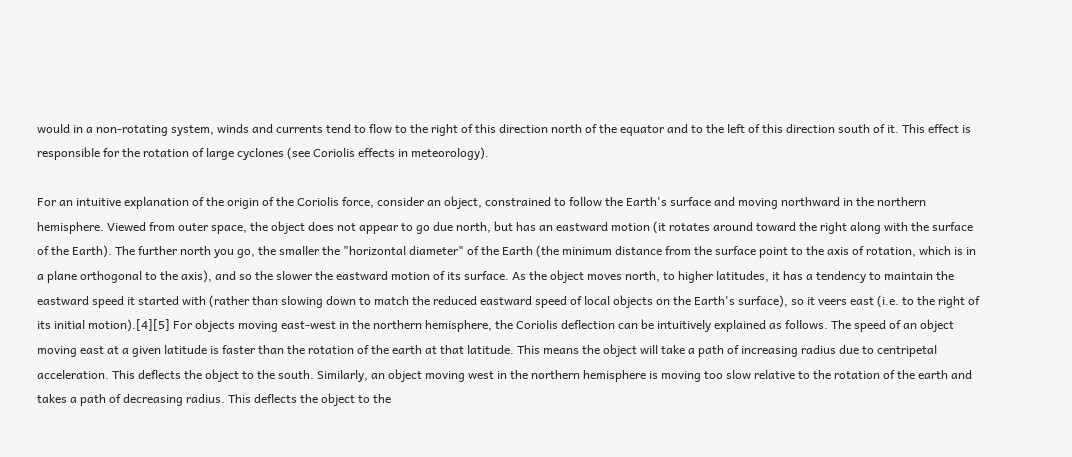would in a non-rotating system, winds and currents tend to flow to the right of this direction north of the equator and to the left of this direction south of it. This effect is responsible for the rotation of large cyclones (see Coriolis effects in meteorology).

For an intuitive explanation of the origin of the Coriolis force, consider an object, constrained to follow the Earth's surface and moving northward in the northern hemisphere. Viewed from outer space, the object does not appear to go due north, but has an eastward motion (it rotates around toward the right along with the surface of the Earth). The further north you go, the smaller the "horizontal diameter" of the Earth (the minimum distance from the surface point to the axis of rotation, which is in a plane orthogonal to the axis), and so the slower the eastward motion of its surface. As the object moves north, to higher latitudes, it has a tendency to maintain the eastward speed it started with (rather than slowing down to match the reduced eastward speed of local objects on the Earth's surface), so it veers east (i.e. to the right of its initial motion).[4][5] For objects moving east-west in the northern hemisphere, the Coriolis deflection can be intuitively explained as follows. The speed of an object moving east at a given latitude is faster than the rotation of the earth at that latitude. This means the object will take a path of increasing radius due to centripetal acceleration. This deflects the object to the south. Similarly, an object moving west in the northern hemisphere is moving too slow relative to the rotation of the earth and takes a path of decreasing radius. This deflects the object to the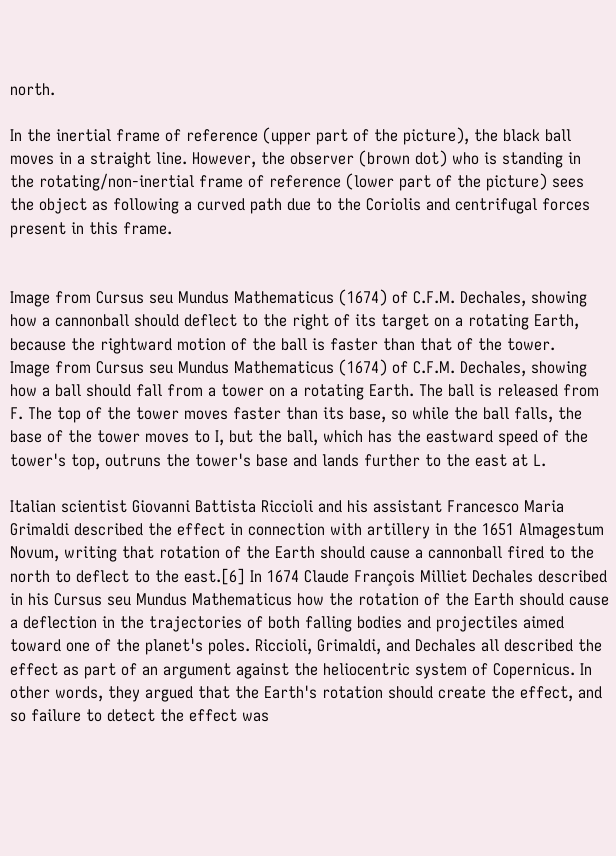north.

In the inertial frame of reference (upper part of the picture), the black ball moves in a straight line. However, the observer (brown dot) who is standing in the rotating/non-inertial frame of reference (lower part of the picture) sees the object as following a curved path due to the Coriolis and centrifugal forces present in this frame.


Image from Cursus seu Mundus Mathematicus (1674) of C.F.M. Dechales, showing how a cannonball should deflect to the right of its target on a rotating Earth, because the rightward motion of the ball is faster than that of the tower.
Image from Cursus seu Mundus Mathematicus (1674) of C.F.M. Dechales, showing how a ball should fall from a tower on a rotating Earth. The ball is released from F. The top of the tower moves faster than its base, so while the ball falls, the base of the tower moves to I, but the ball, which has the eastward speed of the tower's top, outruns the tower's base and lands further to the east at L.

Italian scientist Giovanni Battista Riccioli and his assistant Francesco Maria Grimaldi described the effect in connection with artillery in the 1651 Almagestum Novum, writing that rotation of the Earth should cause a cannonball fired to the north to deflect to the east.[6] In 1674 Claude François Milliet Dechales described in his Cursus seu Mundus Mathematicus how the rotation of the Earth should cause a deflection in the trajectories of both falling bodies and projectiles aimed toward one of the planet's poles. Riccioli, Grimaldi, and Dechales all described the effect as part of an argument against the heliocentric system of Copernicus. In other words, they argued that the Earth's rotation should create the effect, and so failure to detect the effect was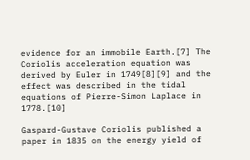evidence for an immobile Earth.[7] The Coriolis acceleration equation was derived by Euler in 1749[8][9] and the effect was described in the tidal equations of Pierre-Simon Laplace in 1778.[10]

Gaspard-Gustave Coriolis published a paper in 1835 on the energy yield of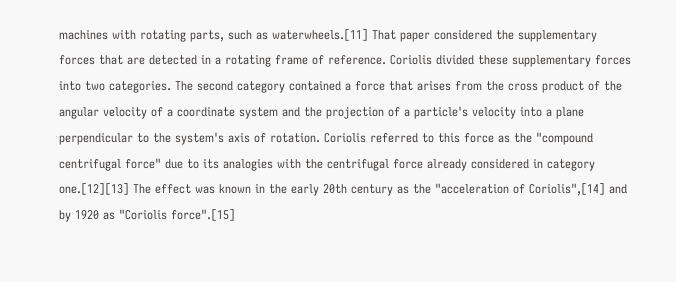machines with rotating parts, such as waterwheels.[11] That paper considered the supplementary forces that are detected in a rotating frame of reference. Coriolis divided these supplementary forces into two categories. The second category contained a force that arises from the cross product of the angular velocity of a coordinate system and the projection of a particle's velocity into a plane perpendicular to the system's axis of rotation. Coriolis referred to this force as the "compound centrifugal force" due to its analogies with the centrifugal force already considered in category one.[12][13] The effect was known in the early 20th century as the "acceleration of Coriolis",[14] and by 1920 as "Coriolis force".[15]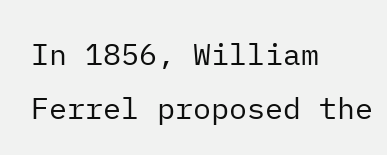In 1856, William Ferrel proposed the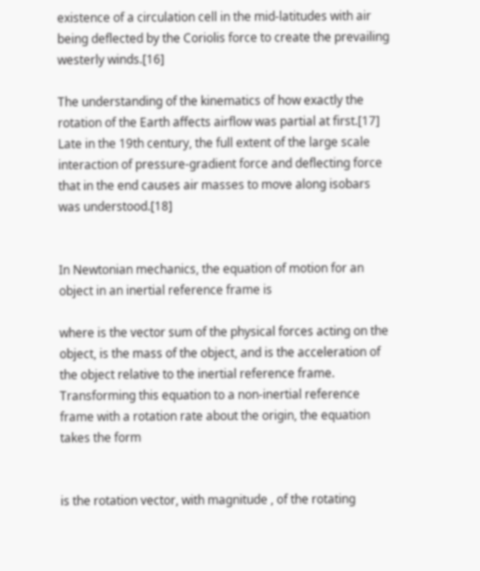existence of a circulation cell in the mid-latitudes with air being deflected by the Coriolis force to create the prevailing westerly winds.[16]

The understanding of the kinematics of how exactly the rotation of the Earth affects airflow was partial at first.[17] Late in the 19th century, the full extent of the large scale interaction of pressure-gradient force and deflecting force that in the end causes air masses to move along isobars was understood.[18]


In Newtonian mechanics, the equation of motion for an object in an inertial reference frame is

where is the vector sum of the physical forces acting on the object, is the mass of the object, and is the acceleration of the object relative to the inertial reference frame. Transforming this equation to a non-inertial reference frame with a rotation rate about the origin, the equation takes the form


is the rotation vector, with magnitude , of the rotating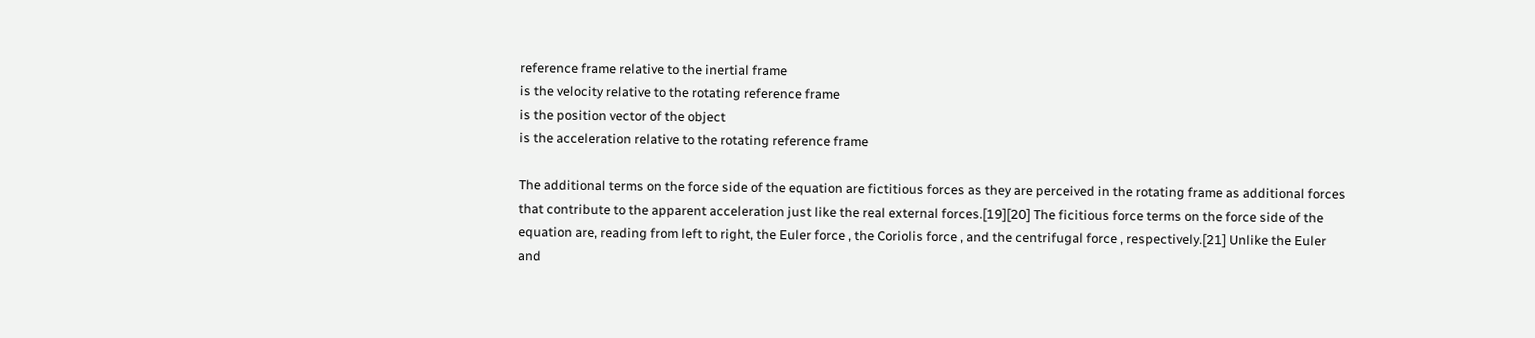reference frame relative to the inertial frame
is the velocity relative to the rotating reference frame
is the position vector of the object
is the acceleration relative to the rotating reference frame

The additional terms on the force side of the equation are fictitious forces as they are perceived in the rotating frame as additional forces that contribute to the apparent acceleration just like the real external forces.[19][20] The ficitious force terms on the force side of the equation are, reading from left to right, the Euler force , the Coriolis force , and the centrifugal force , respectively.[21] Unlike the Euler and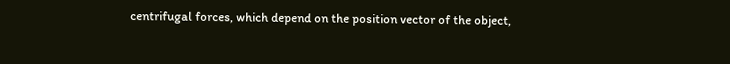centrifugal forces, which depend on the position vector of the object,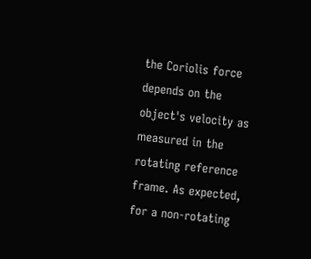the Coriolis force depends on the object's velocity as measured in the rotating reference frame. As expected, for a non-rotating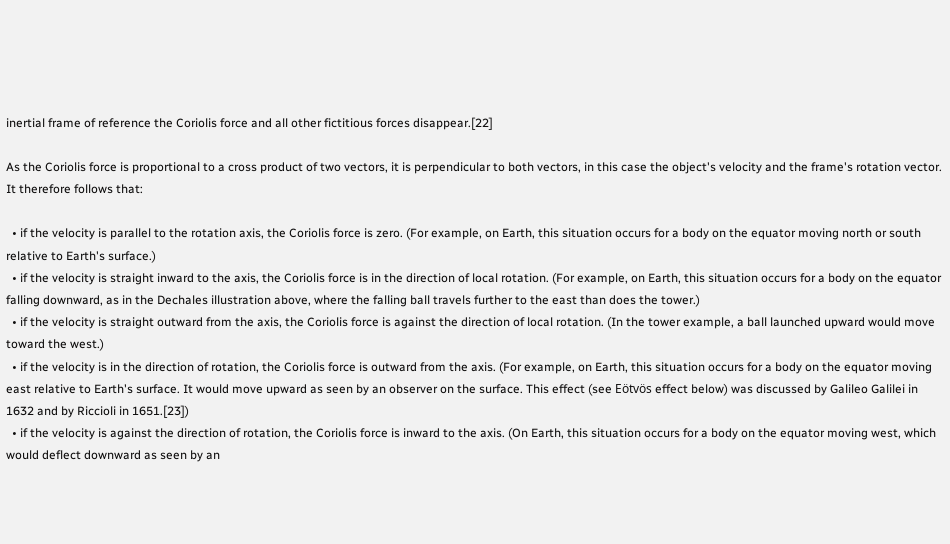inertial frame of reference the Coriolis force and all other fictitious forces disappear.[22]

As the Coriolis force is proportional to a cross product of two vectors, it is perpendicular to both vectors, in this case the object's velocity and the frame's rotation vector. It therefore follows that:

  • if the velocity is parallel to the rotation axis, the Coriolis force is zero. (For example, on Earth, this situation occurs for a body on the equator moving north or south relative to Earth's surface.)
  • if the velocity is straight inward to the axis, the Coriolis force is in the direction of local rotation. (For example, on Earth, this situation occurs for a body on the equator falling downward, as in the Dechales illustration above, where the falling ball travels further to the east than does the tower.)
  • if the velocity is straight outward from the axis, the Coriolis force is against the direction of local rotation. (In the tower example, a ball launched upward would move toward the west.)
  • if the velocity is in the direction of rotation, the Coriolis force is outward from the axis. (For example, on Earth, this situation occurs for a body on the equator moving east relative to Earth's surface. It would move upward as seen by an observer on the surface. This effect (see Eötvös effect below) was discussed by Galileo Galilei in 1632 and by Riccioli in 1651.[23])
  • if the velocity is against the direction of rotation, the Coriolis force is inward to the axis. (On Earth, this situation occurs for a body on the equator moving west, which would deflect downward as seen by an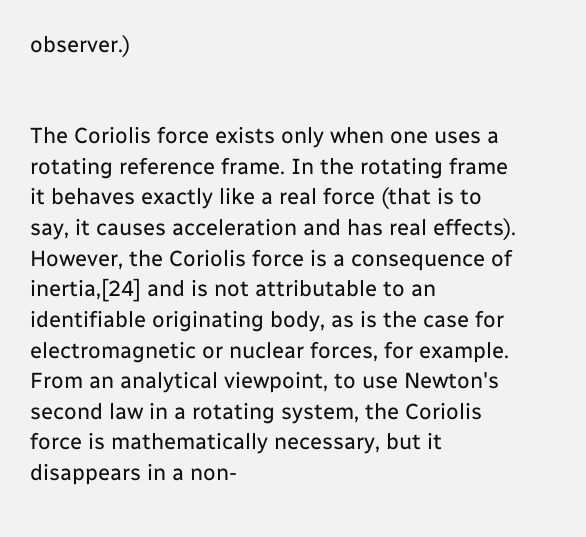observer.)


The Coriolis force exists only when one uses a rotating reference frame. In the rotating frame it behaves exactly like a real force (that is to say, it causes acceleration and has real effects). However, the Coriolis force is a consequence of inertia,[24] and is not attributable to an identifiable originating body, as is the case for electromagnetic or nuclear forces, for example. From an analytical viewpoint, to use Newton's second law in a rotating system, the Coriolis force is mathematically necessary, but it disappears in a non-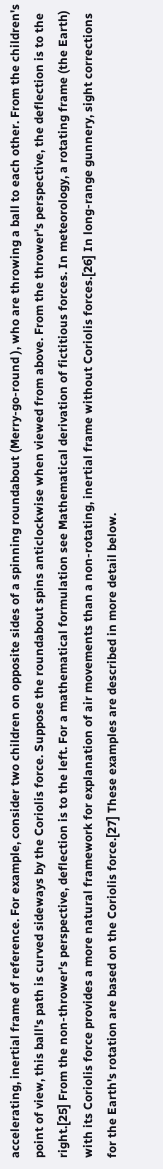accelerating, inertial frame of reference. For example, consider two children on opposite sides of a spinning roundabout (Merry-go-round ), who are throwing a ball to each other. From the children's point of view, this ball's path is curved sideways by the Coriolis force. Suppose the roundabout spins anticlockwise when viewed from above. From the thrower's perspective, the deflection is to the right.[25] From the non-thrower's perspective, deflection is to the left. For a mathematical formulation see Mathematical derivation of fictitious forces. In meteorology, a rotating frame (the Earth) with its Coriolis force provides a more natural framework for explanation of air movements than a non-rotating, inertial frame without Coriolis forces.[26] In long-range gunnery, sight corrections for the Earth's rotation are based on the Coriolis force.[27] These examples are described in more detail below.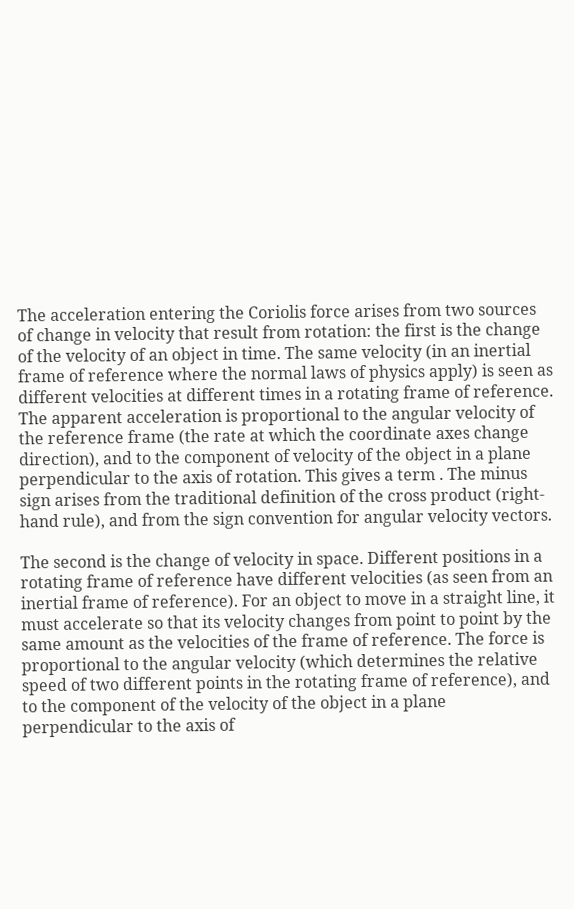The acceleration entering the Coriolis force arises from two sources of change in velocity that result from rotation: the first is the change of the velocity of an object in time. The same velocity (in an inertial frame of reference where the normal laws of physics apply) is seen as different velocities at different times in a rotating frame of reference. The apparent acceleration is proportional to the angular velocity of the reference frame (the rate at which the coordinate axes change direction), and to the component of velocity of the object in a plane perpendicular to the axis of rotation. This gives a term . The minus sign arises from the traditional definition of the cross product (right-hand rule), and from the sign convention for angular velocity vectors.

The second is the change of velocity in space. Different positions in a rotating frame of reference have different velocities (as seen from an inertial frame of reference). For an object to move in a straight line, it must accelerate so that its velocity changes from point to point by the same amount as the velocities of the frame of reference. The force is proportional to the angular velocity (which determines the relative speed of two different points in the rotating frame of reference), and to the component of the velocity of the object in a plane perpendicular to the axis of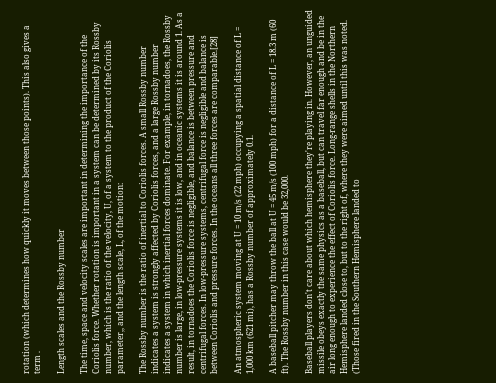rotation (which determines how quickly it moves between those points). This also gives a term .

Length scales and the Rossby number

The time, space and velocity scales are important in determining the importance of the Coriolis force. Whether rotation is important in a system can be determined by its Rossby number, which is the ratio of the velocity, U, of a system to the product of the Coriolis parameter,, and the length scale, L, of the motion:

The Rossby number is the ratio of inertial to Coriolis forces. A small Rossby number indicates a system is strongly affected by Coriolis forces, and a large Rossby number indicates a system in which inertial forces dominate. For example, in tornadoes, the Rossby number is large, in low-pressure systems it is low, and in oceanic systems it is around 1. As a result, in tornadoes the Coriolis force is negligible, and balance is between pressure and centrifugal forces. In low-pressure systems, centrifugal force is negligible and balance is between Coriolis and pressure forces. In the oceans all three forces are comparable.[28]

An atmospheric system moving at U = 10 m/s (22 mph) occupying a spatial distance of L = 1,000 km (621 mi), has a Rossby number of approximately 0.1.

A baseball pitcher may throw the ball at U = 45 m/s (100 mph) for a distance of L = 18.3 m (60 ft). The Rossby number in this case would be 32,000.

Baseball players don't care about which hemisphere they're playing in. However, an unguided missile obeys exactly the same physics as a baseball, but can travel far enough and be in the air long enough to experience the effect of Coriolis force. Long-range shells in the Northern Hemisphere landed close to, but to the right of, where they were aimed until this was noted. (Those fired in the Southern Hemisphere landed to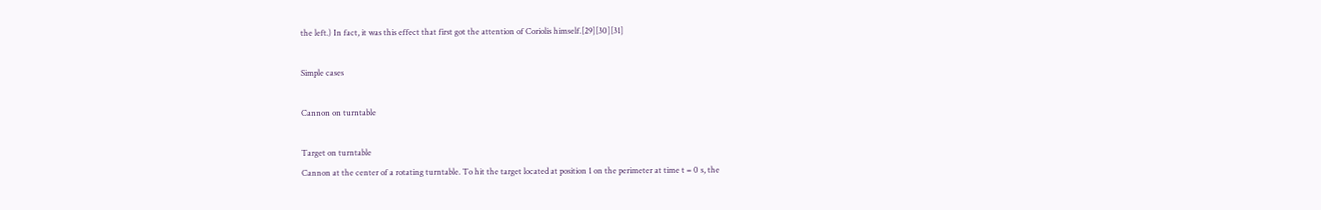the left.) In fact, it was this effect that first got the attention of Coriolis himself.[29][30][31]

Simple cases

Cannon on turntable

Target on turntable
Cannon at the center of a rotating turntable. To hit the target located at position 1 on the perimeter at time t = 0 s, the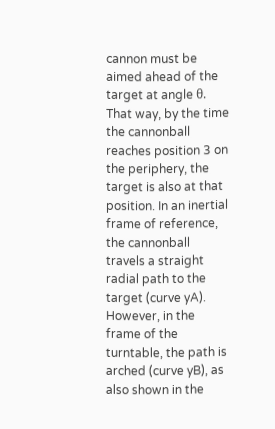cannon must be aimed ahead of the target at angle θ. That way, by the time the cannonball reaches position 3 on the periphery, the target is also at that position. In an inertial frame of reference, the cannonball travels a straight radial path to the target (curve yA). However, in the frame of the turntable, the path is arched (curve yB), as also shown in the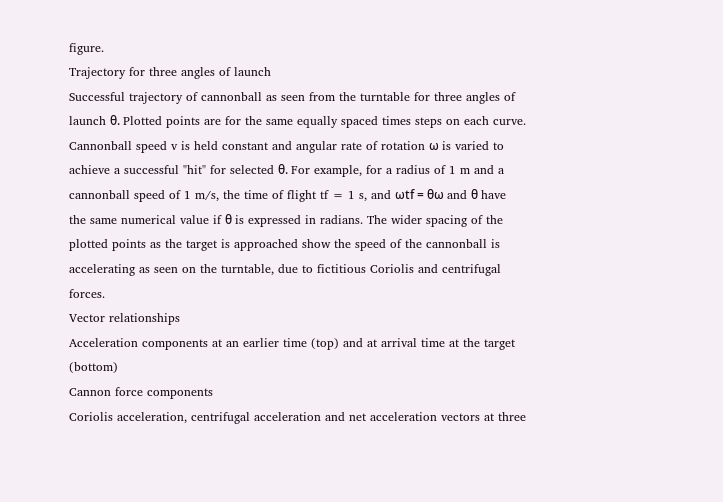figure.
Trajectory for three angles of launch
Successful trajectory of cannonball as seen from the turntable for three angles of launch θ. Plotted points are for the same equally spaced times steps on each curve. Cannonball speed v is held constant and angular rate of rotation ω is varied to achieve a successful "hit" for selected θ. For example, for a radius of 1 m and a cannonball speed of 1 m/s, the time of flight tf = 1 s, and ωtf = θω and θ have the same numerical value if θ is expressed in radians. The wider spacing of the plotted points as the target is approached show the speed of the cannonball is accelerating as seen on the turntable, due to fictitious Coriolis and centrifugal forces.
Vector relationships
Acceleration components at an earlier time (top) and at arrival time at the target (bottom)
Cannon force components
Coriolis acceleration, centrifugal acceleration and net acceleration vectors at three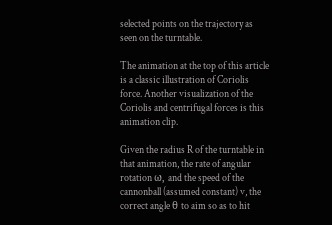selected points on the trajectory as seen on the turntable.

The animation at the top of this article is a classic illustration of Coriolis force. Another visualization of the Coriolis and centrifugal forces is this animation clip.

Given the radius R of the turntable in that animation, the rate of angular rotation ω, and the speed of the cannonball (assumed constant) v, the correct angle θ to aim so as to hit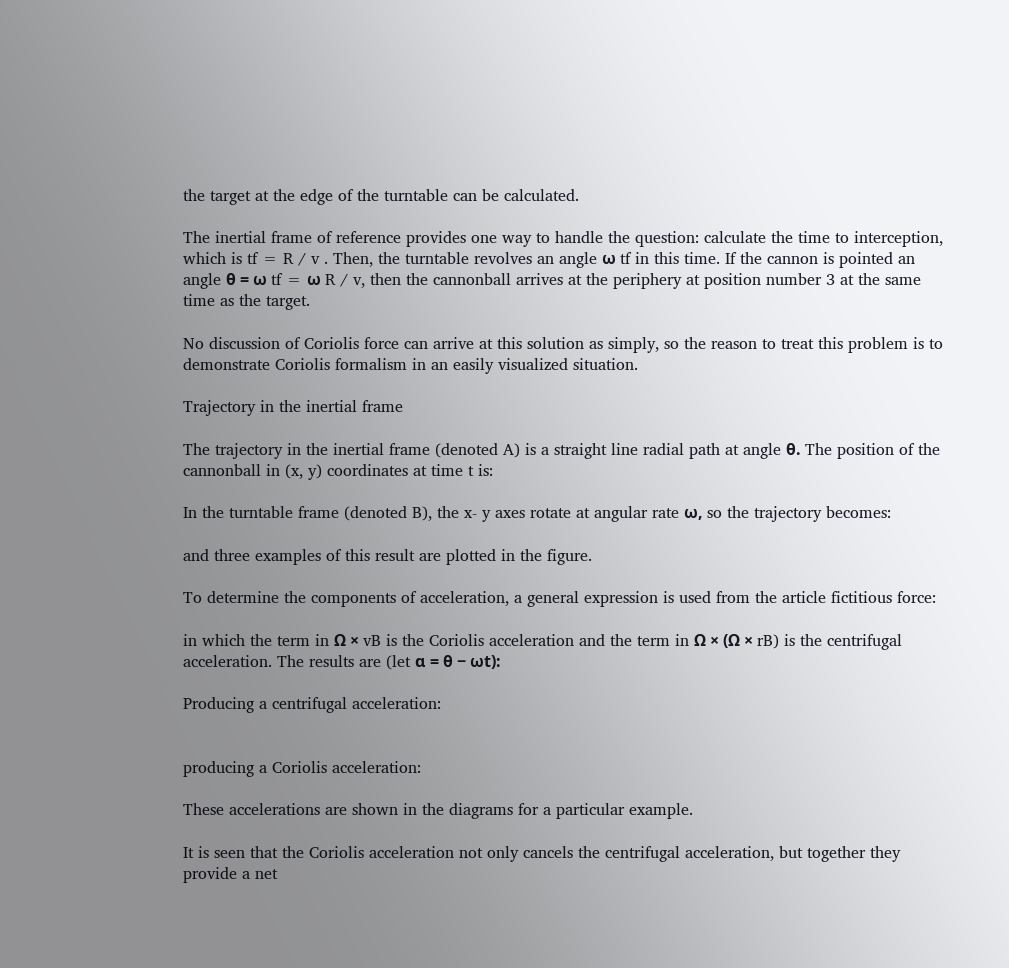the target at the edge of the turntable can be calculated.

The inertial frame of reference provides one way to handle the question: calculate the time to interception, which is tf = R / v . Then, the turntable revolves an angle ω tf in this time. If the cannon is pointed an angle θ = ω tf = ω R / v, then the cannonball arrives at the periphery at position number 3 at the same time as the target.

No discussion of Coriolis force can arrive at this solution as simply, so the reason to treat this problem is to demonstrate Coriolis formalism in an easily visualized situation.

Trajectory in the inertial frame

The trajectory in the inertial frame (denoted A) is a straight line radial path at angle θ. The position of the cannonball in (x, y) coordinates at time t is:

In the turntable frame (denoted B), the x- y axes rotate at angular rate ω, so the trajectory becomes:

and three examples of this result are plotted in the figure.

To determine the components of acceleration, a general expression is used from the article fictitious force:

in which the term in Ω × vB is the Coriolis acceleration and the term in Ω × (Ω × rB) is the centrifugal acceleration. The results are (let α = θ − ωt):

Producing a centrifugal acceleration:


producing a Coriolis acceleration:

These accelerations are shown in the diagrams for a particular example.

It is seen that the Coriolis acceleration not only cancels the centrifugal acceleration, but together they provide a net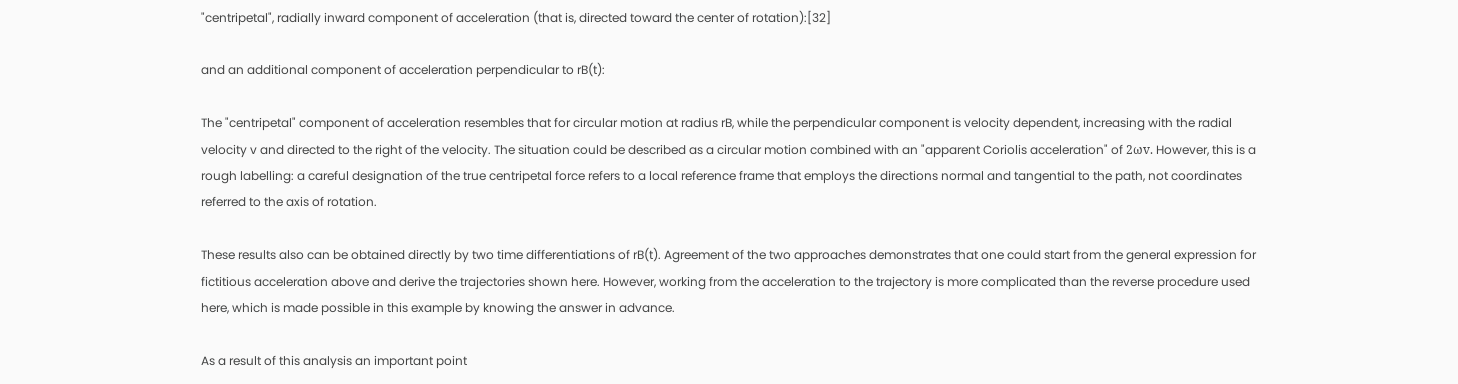"centripetal", radially inward component of acceleration (that is, directed toward the center of rotation):[32]

and an additional component of acceleration perpendicular to rB(t):

The "centripetal" component of acceleration resembles that for circular motion at radius rB, while the perpendicular component is velocity dependent, increasing with the radial velocity v and directed to the right of the velocity. The situation could be described as a circular motion combined with an "apparent Coriolis acceleration" of 2ωv. However, this is a rough labelling: a careful designation of the true centripetal force refers to a local reference frame that employs the directions normal and tangential to the path, not coordinates referred to the axis of rotation.

These results also can be obtained directly by two time differentiations of rB(t). Agreement of the two approaches demonstrates that one could start from the general expression for fictitious acceleration above and derive the trajectories shown here. However, working from the acceleration to the trajectory is more complicated than the reverse procedure used here, which is made possible in this example by knowing the answer in advance.

As a result of this analysis an important point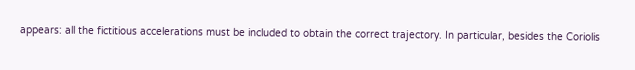appears: all the fictitious accelerations must be included to obtain the correct trajectory. In particular, besides the Coriolis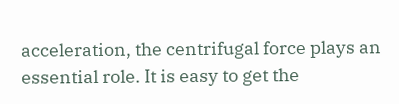acceleration, the centrifugal force plays an essential role. It is easy to get the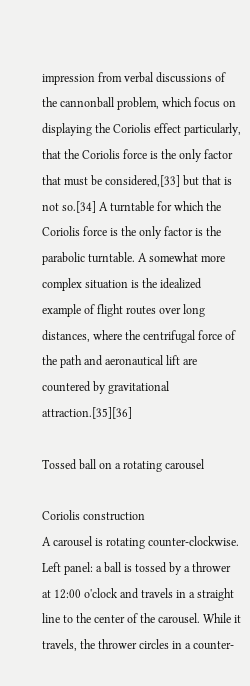impression from verbal discussions of the cannonball problem, which focus on displaying the Coriolis effect particularly, that the Coriolis force is the only factor that must be considered,[33] but that is not so.[34] A turntable for which the Coriolis force is the only factor is the parabolic turntable. A somewhat more complex situation is the idealized example of flight routes over long distances, where the centrifugal force of the path and aeronautical lift are countered by gravitational attraction.[35][36]

Tossed ball on a rotating carousel

Coriolis construction
A carousel is rotating counter-clockwise. Left panel: a ball is tossed by a thrower at 12:00 o'clock and travels in a straight line to the center of the carousel. While it travels, the thrower circles in a counter-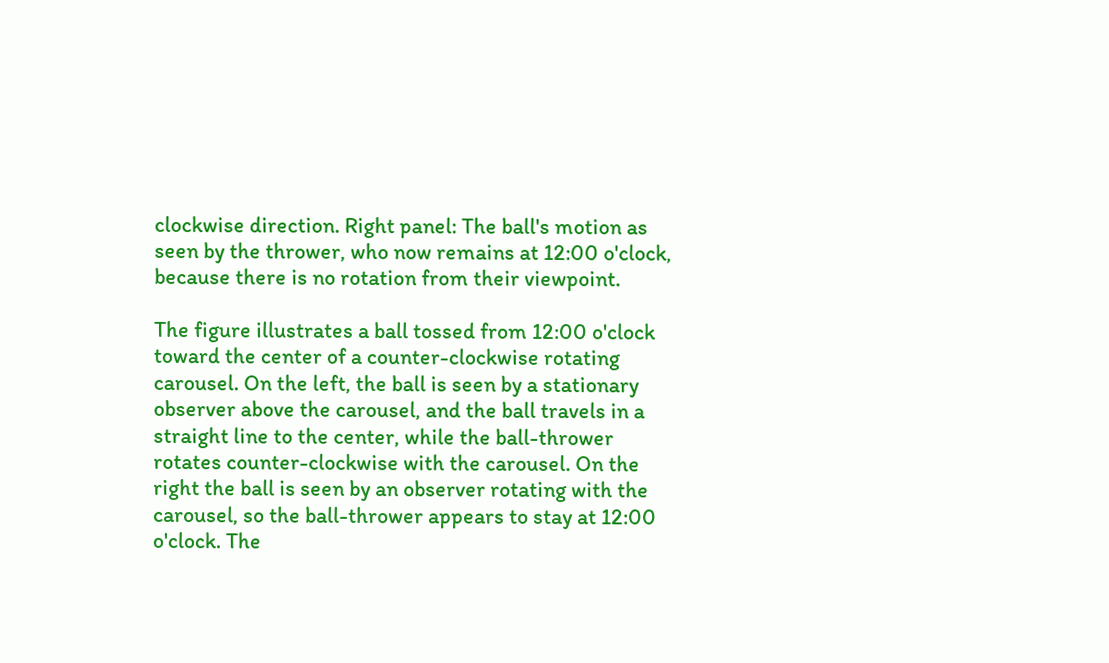clockwise direction. Right panel: The ball's motion as seen by the thrower, who now remains at 12:00 o'clock, because there is no rotation from their viewpoint.

The figure illustrates a ball tossed from 12:00 o'clock toward the center of a counter-clockwise rotating carousel. On the left, the ball is seen by a stationary observer above the carousel, and the ball travels in a straight line to the center, while the ball-thrower rotates counter-clockwise with the carousel. On the right the ball is seen by an observer rotating with the carousel, so the ball-thrower appears to stay at 12:00 o'clock. The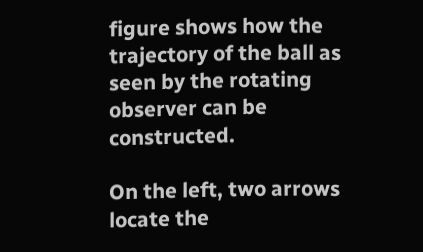figure shows how the trajectory of the ball as seen by the rotating observer can be constructed.

On the left, two arrows locate the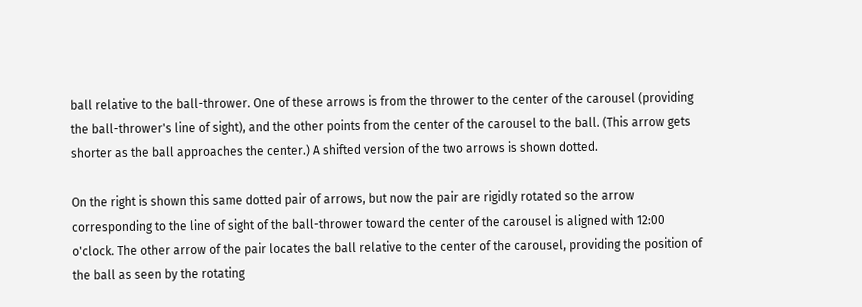ball relative to the ball-thrower. One of these arrows is from the thrower to the center of the carousel (providing the ball-thrower's line of sight), and the other points from the center of the carousel to the ball. (This arrow gets shorter as the ball approaches the center.) A shifted version of the two arrows is shown dotted.

On the right is shown this same dotted pair of arrows, but now the pair are rigidly rotated so the arrow corresponding to the line of sight of the ball-thrower toward the center of the carousel is aligned with 12:00 o'clock. The other arrow of the pair locates the ball relative to the center of the carousel, providing the position of the ball as seen by the rotating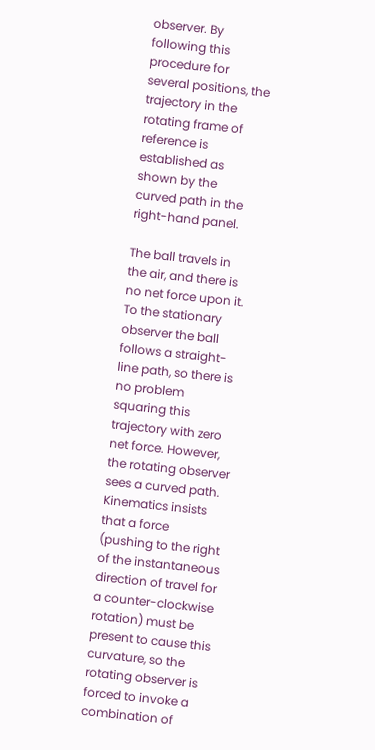observer. By following this procedure for several positions, the trajectory in the rotating frame of reference is established as shown by the curved path in the right-hand panel.

The ball travels in the air, and there is no net force upon it. To the stationary observer the ball follows a straight-line path, so there is no problem squaring this trajectory with zero net force. However, the rotating observer sees a curved path. Kinematics insists that a force (pushing to the right of the instantaneous direction of travel for a counter-clockwise rotation) must be present to cause this curvature, so the rotating observer is forced to invoke a combination of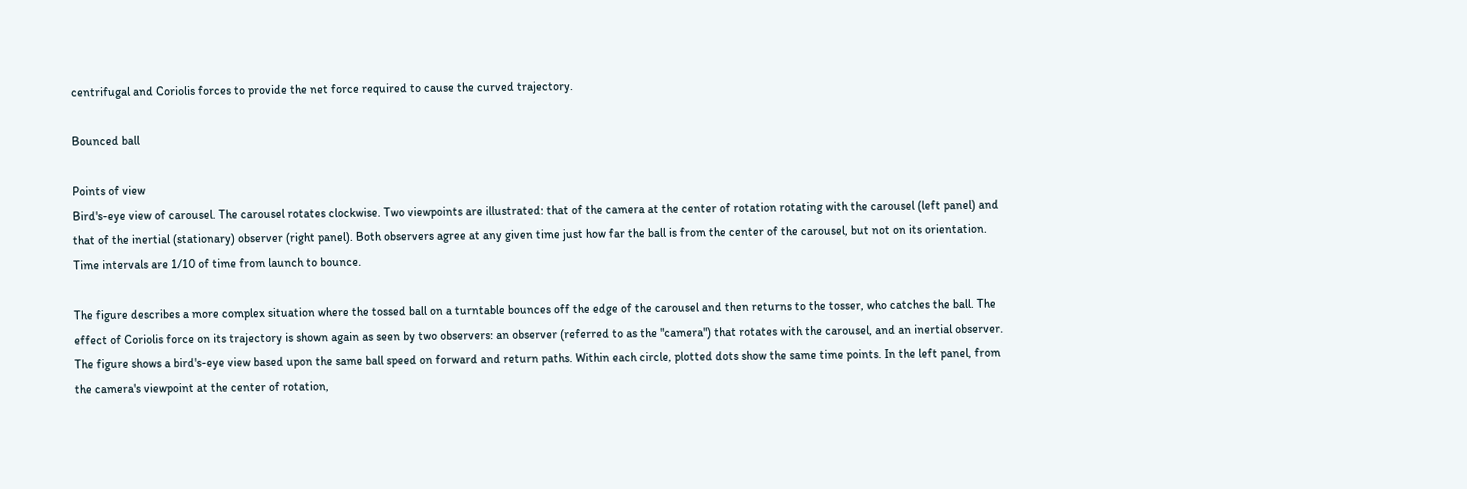centrifugal and Coriolis forces to provide the net force required to cause the curved trajectory.

Bounced ball

Points of view
Bird's-eye view of carousel. The carousel rotates clockwise. Two viewpoints are illustrated: that of the camera at the center of rotation rotating with the carousel (left panel) and that of the inertial (stationary) observer (right panel). Both observers agree at any given time just how far the ball is from the center of the carousel, but not on its orientation. Time intervals are 1/10 of time from launch to bounce.

The figure describes a more complex situation where the tossed ball on a turntable bounces off the edge of the carousel and then returns to the tosser, who catches the ball. The effect of Coriolis force on its trajectory is shown again as seen by two observers: an observer (referred to as the "camera") that rotates with the carousel, and an inertial observer. The figure shows a bird's-eye view based upon the same ball speed on forward and return paths. Within each circle, plotted dots show the same time points. In the left panel, from the camera's viewpoint at the center of rotation,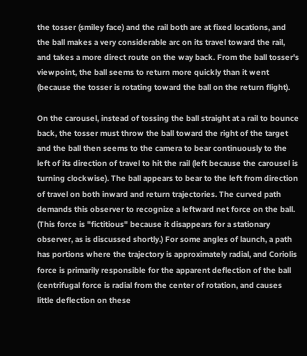the tosser (smiley face) and the rail both are at fixed locations, and the ball makes a very considerable arc on its travel toward the rail, and takes a more direct route on the way back. From the ball tosser's viewpoint, the ball seems to return more quickly than it went (because the tosser is rotating toward the ball on the return flight).

On the carousel, instead of tossing the ball straight at a rail to bounce back, the tosser must throw the ball toward the right of the target and the ball then seems to the camera to bear continuously to the left of its direction of travel to hit the rail (left because the carousel is turning clockwise). The ball appears to bear to the left from direction of travel on both inward and return trajectories. The curved path demands this observer to recognize a leftward net force on the ball. (This force is "fictitious" because it disappears for a stationary observer, as is discussed shortly.) For some angles of launch, a path has portions where the trajectory is approximately radial, and Coriolis force is primarily responsible for the apparent deflection of the ball (centrifugal force is radial from the center of rotation, and causes little deflection on these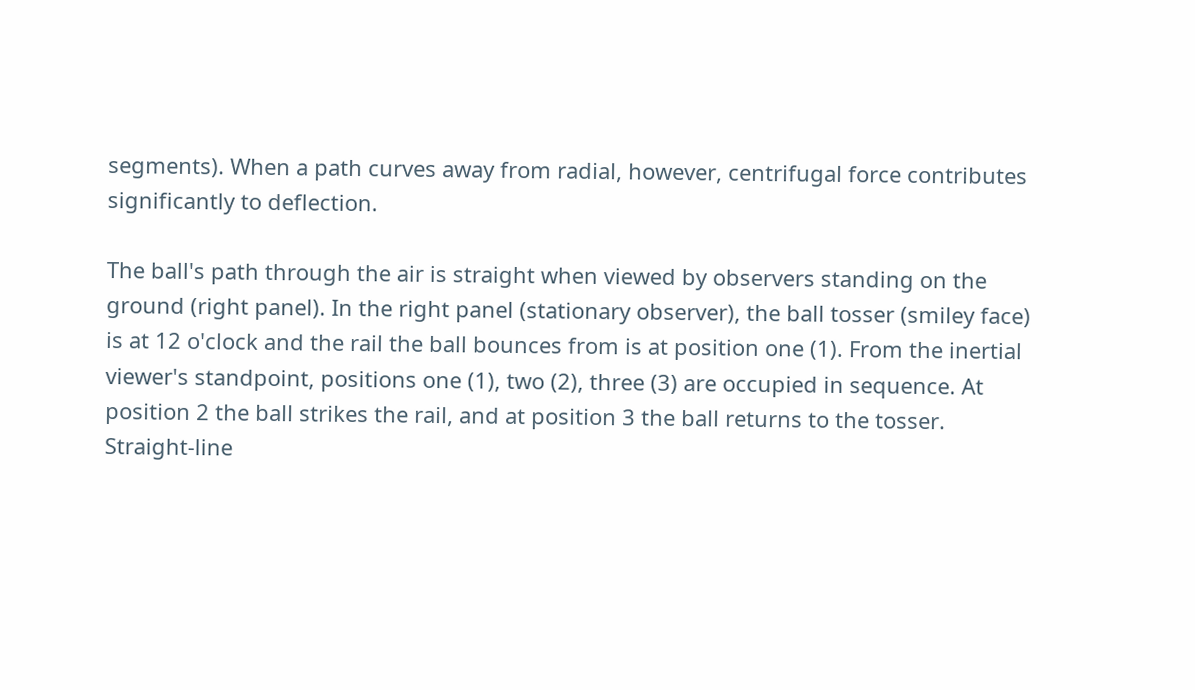segments). When a path curves away from radial, however, centrifugal force contributes significantly to deflection.

The ball's path through the air is straight when viewed by observers standing on the ground (right panel). In the right panel (stationary observer), the ball tosser (smiley face) is at 12 o'clock and the rail the ball bounces from is at position one (1). From the inertial viewer's standpoint, positions one (1), two (2), three (3) are occupied in sequence. At position 2 the ball strikes the rail, and at position 3 the ball returns to the tosser. Straight-line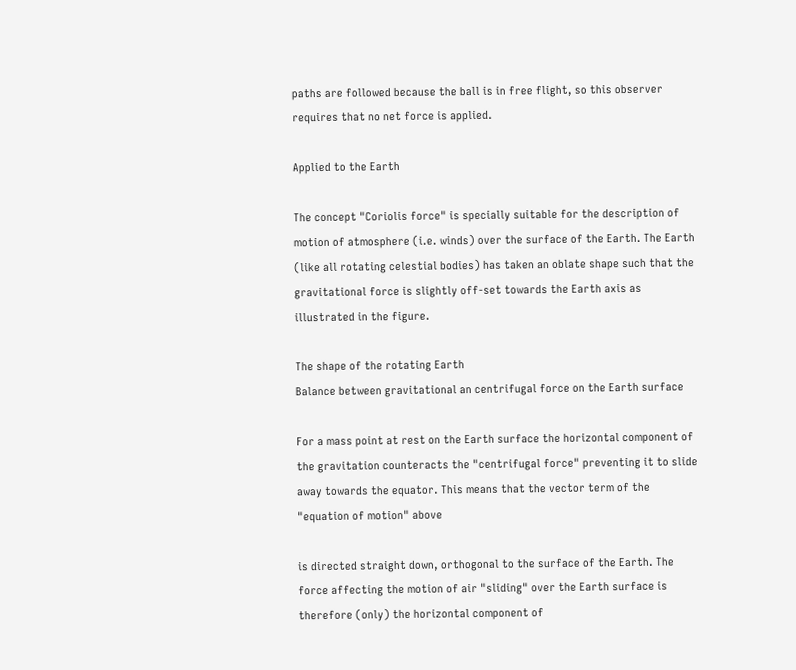paths are followed because the ball is in free flight, so this observer requires that no net force is applied.

Applied to the Earth

The concept "Coriolis force" is specially suitable for the description of motion of atmosphere (i.e. winds) over the surface of the Earth. The Earth (like all rotating celestial bodies) has taken an oblate shape such that the gravitational force is slightly off-set towards the Earth axis as illustrated in the figure.

The shape of the rotating Earth
Balance between gravitational an centrifugal force on the Earth surface

For a mass point at rest on the Earth surface the horizontal component of the gravitation counteracts the "centrifugal force" preventing it to slide away towards the equator. This means that the vector term of the "equation of motion" above

is directed straight down, orthogonal to the surface of the Earth. The force affecting the motion of air "sliding" over the Earth surface is therefore (only) the horizontal component of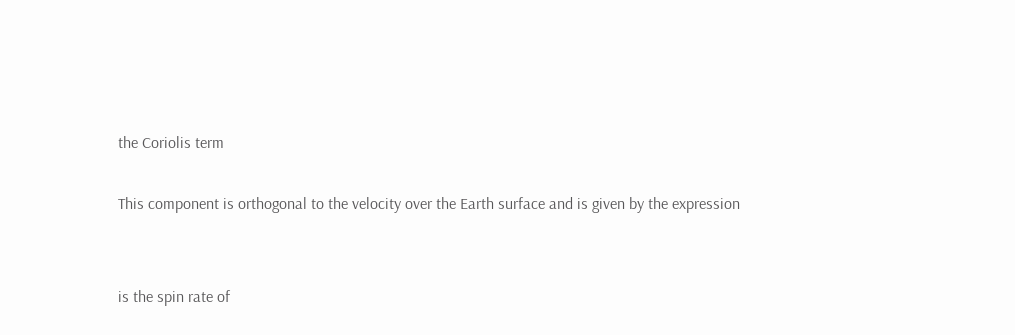the Coriolis term

This component is orthogonal to the velocity over the Earth surface and is given by the expression


is the spin rate of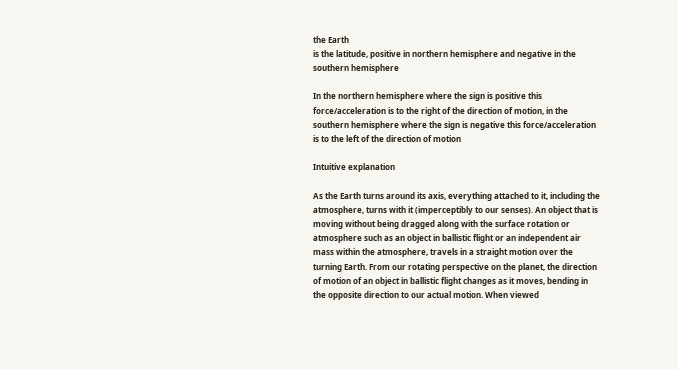the Earth
is the latitude, positive in northern hemisphere and negative in the southern hemisphere

In the northern hemisphere where the sign is positive this force/acceleration is to the right of the direction of motion, in the southern hemisphere where the sign is negative this force/acceleration is to the left of the direction of motion

Intuitive explanation

As the Earth turns around its axis, everything attached to it, including the atmosphere, turns with it (imperceptibly to our senses). An object that is moving without being dragged along with the surface rotation or atmosphere such as an object in ballistic flight or an independent air mass within the atmosphere, travels in a straight motion over the turning Earth. From our rotating perspective on the planet, the direction of motion of an object in ballistic flight changes as it moves, bending in the opposite direction to our actual motion. When viewed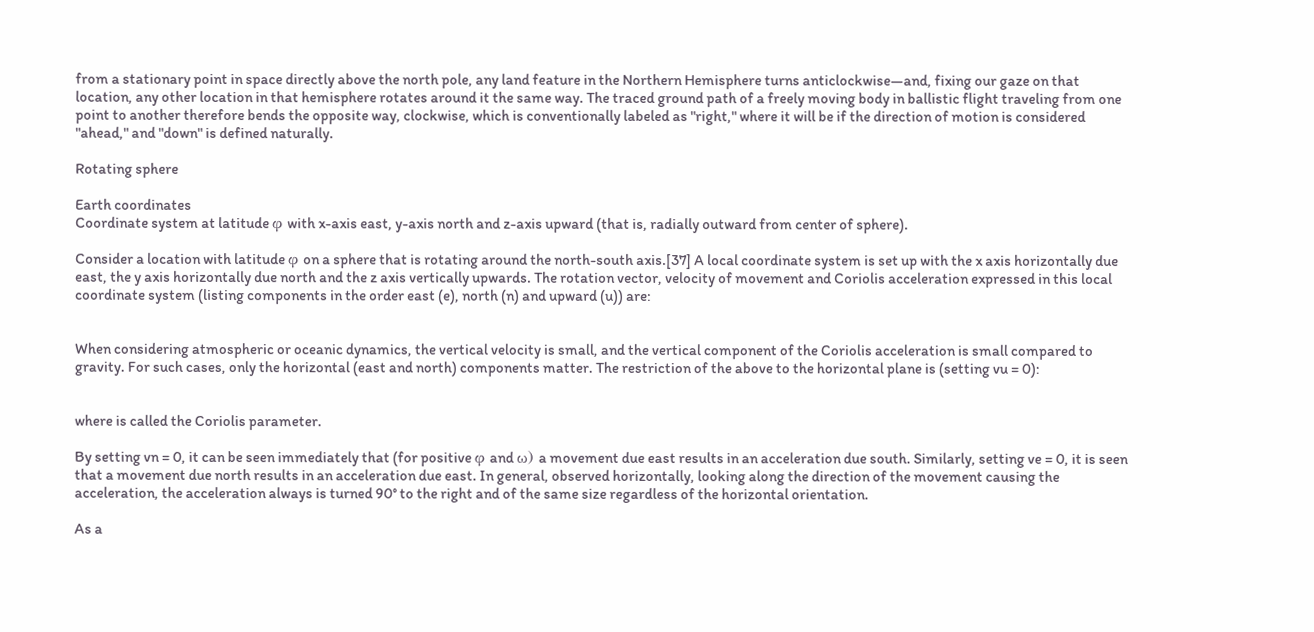from a stationary point in space directly above the north pole, any land feature in the Northern Hemisphere turns anticlockwise—and, fixing our gaze on that location, any other location in that hemisphere rotates around it the same way. The traced ground path of a freely moving body in ballistic flight traveling from one point to another therefore bends the opposite way, clockwise, which is conventionally labeled as "right," where it will be if the direction of motion is considered "ahead," and "down" is defined naturally.

Rotating sphere

Earth coordinates
Coordinate system at latitude φ with x-axis east, y-axis north and z-axis upward (that is, radially outward from center of sphere).

Consider a location with latitude φ on a sphere that is rotating around the north-south axis.[37] A local coordinate system is set up with the x axis horizontally due east, the y axis horizontally due north and the z axis vertically upwards. The rotation vector, velocity of movement and Coriolis acceleration expressed in this local coordinate system (listing components in the order east (e), north (n) and upward (u)) are:


When considering atmospheric or oceanic dynamics, the vertical velocity is small, and the vertical component of the Coriolis acceleration is small compared to gravity. For such cases, only the horizontal (east and north) components matter. The restriction of the above to the horizontal plane is (setting vu = 0):


where is called the Coriolis parameter.

By setting vn = 0, it can be seen immediately that (for positive φ and ω) a movement due east results in an acceleration due south. Similarly, setting ve = 0, it is seen that a movement due north results in an acceleration due east. In general, observed horizontally, looking along the direction of the movement causing the acceleration, the acceleration always is turned 90° to the right and of the same size regardless of the horizontal orientation.

As a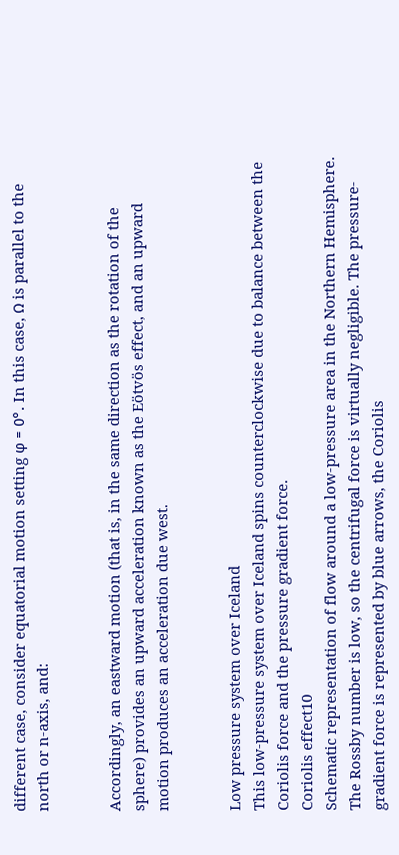different case, consider equatorial motion setting φ = 0°. In this case, Ω is parallel to the north or n-axis, and:


Accordingly, an eastward motion (that is, in the same direction as the rotation of the sphere) provides an upward acceleration known as the Eötvös effect, and an upward motion produces an acceleration due west.


Low pressure system over Iceland
This low-pressure system over Iceland spins counterclockwise due to balance between the Coriolis force and the pressure gradient force.
Coriolis effect10
Schematic representation of flow around a low-pressure area in the Northern Hemisphere. The Rossby number is low, so the centrifugal force is virtually negligible. The pressure-gradient force is represented by blue arrows, the Coriolis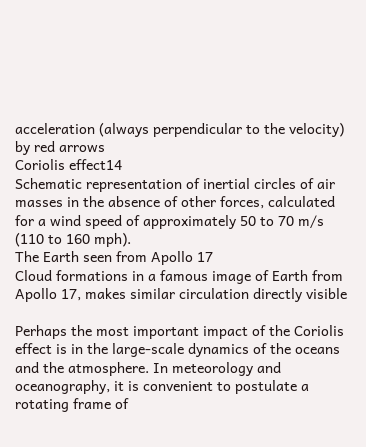acceleration (always perpendicular to the velocity) by red arrows
Coriolis effect14
Schematic representation of inertial circles of air masses in the absence of other forces, calculated for a wind speed of approximately 50 to 70 m/s (110 to 160 mph).
The Earth seen from Apollo 17
Cloud formations in a famous image of Earth from Apollo 17, makes similar circulation directly visible

Perhaps the most important impact of the Coriolis effect is in the large-scale dynamics of the oceans and the atmosphere. In meteorology and oceanography, it is convenient to postulate a rotating frame of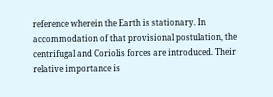reference wherein the Earth is stationary. In accommodation of that provisional postulation, the centrifugal and Coriolis forces are introduced. Their relative importance is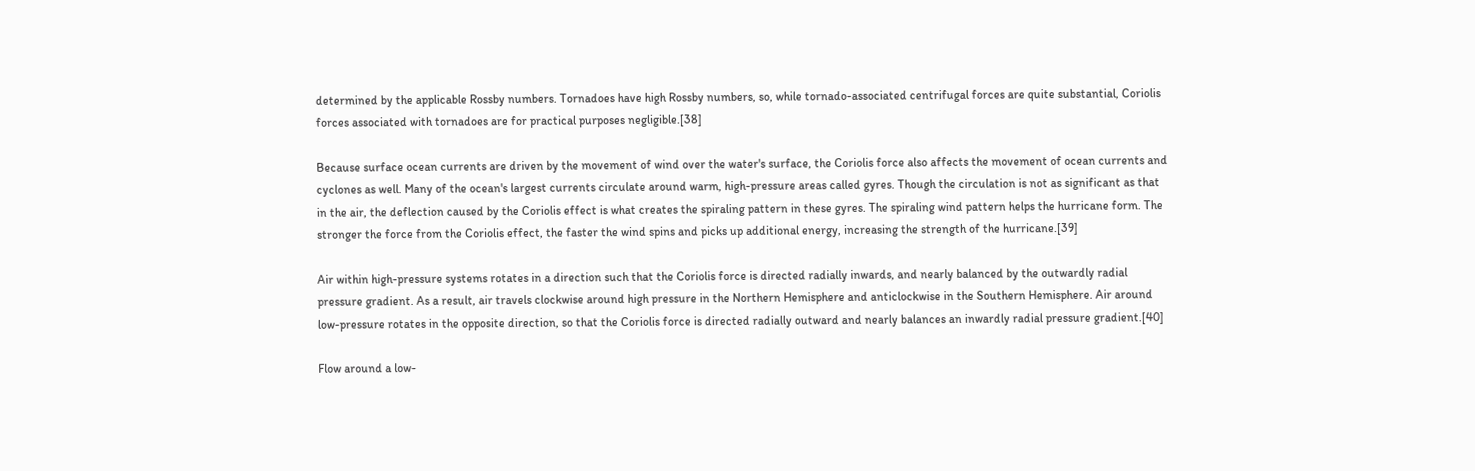determined by the applicable Rossby numbers. Tornadoes have high Rossby numbers, so, while tornado-associated centrifugal forces are quite substantial, Coriolis forces associated with tornadoes are for practical purposes negligible.[38]

Because surface ocean currents are driven by the movement of wind over the water's surface, the Coriolis force also affects the movement of ocean currents and cyclones as well. Many of the ocean's largest currents circulate around warm, high-pressure areas called gyres. Though the circulation is not as significant as that in the air, the deflection caused by the Coriolis effect is what creates the spiraling pattern in these gyres. The spiraling wind pattern helps the hurricane form. The stronger the force from the Coriolis effect, the faster the wind spins and picks up additional energy, increasing the strength of the hurricane.[39]

Air within high-pressure systems rotates in a direction such that the Coriolis force is directed radially inwards, and nearly balanced by the outwardly radial pressure gradient. As a result, air travels clockwise around high pressure in the Northern Hemisphere and anticlockwise in the Southern Hemisphere. Air around low-pressure rotates in the opposite direction, so that the Coriolis force is directed radially outward and nearly balances an inwardly radial pressure gradient.[40]

Flow around a low-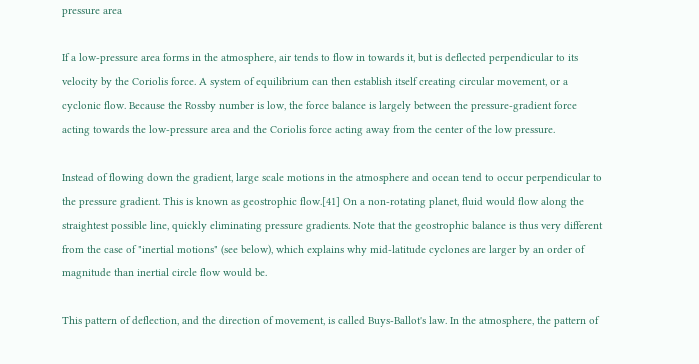pressure area

If a low-pressure area forms in the atmosphere, air tends to flow in towards it, but is deflected perpendicular to its velocity by the Coriolis force. A system of equilibrium can then establish itself creating circular movement, or a cyclonic flow. Because the Rossby number is low, the force balance is largely between the pressure-gradient force acting towards the low-pressure area and the Coriolis force acting away from the center of the low pressure.

Instead of flowing down the gradient, large scale motions in the atmosphere and ocean tend to occur perpendicular to the pressure gradient. This is known as geostrophic flow.[41] On a non-rotating planet, fluid would flow along the straightest possible line, quickly eliminating pressure gradients. Note that the geostrophic balance is thus very different from the case of "inertial motions" (see below), which explains why mid-latitude cyclones are larger by an order of magnitude than inertial circle flow would be.

This pattern of deflection, and the direction of movement, is called Buys-Ballot's law. In the atmosphere, the pattern of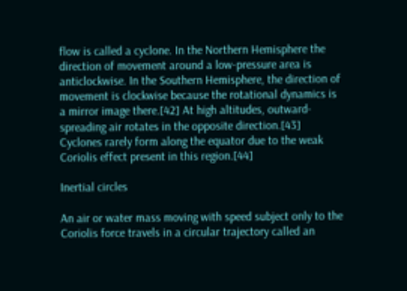flow is called a cyclone. In the Northern Hemisphere the direction of movement around a low-pressure area is anticlockwise. In the Southern Hemisphere, the direction of movement is clockwise because the rotational dynamics is a mirror image there.[42] At high altitudes, outward-spreading air rotates in the opposite direction.[43] Cyclones rarely form along the equator due to the weak Coriolis effect present in this region.[44]

Inertial circles

An air or water mass moving with speed subject only to the Coriolis force travels in a circular trajectory called an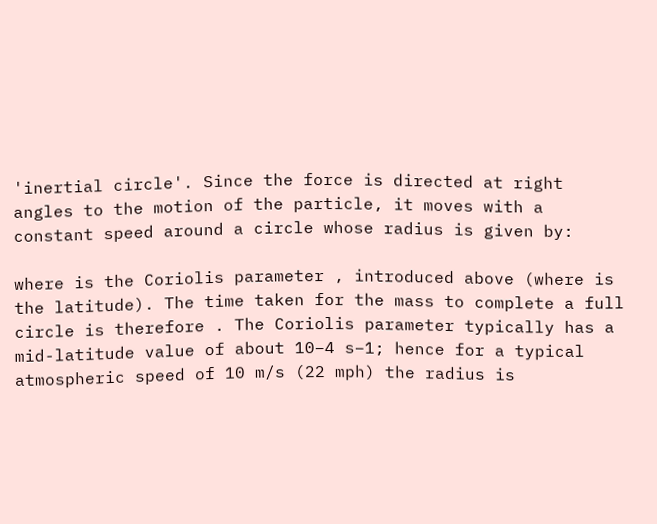'inertial circle'. Since the force is directed at right angles to the motion of the particle, it moves with a constant speed around a circle whose radius is given by:

where is the Coriolis parameter , introduced above (where is the latitude). The time taken for the mass to complete a full circle is therefore . The Coriolis parameter typically has a mid-latitude value of about 10−4 s−1; hence for a typical atmospheric speed of 10 m/s (22 mph) the radius is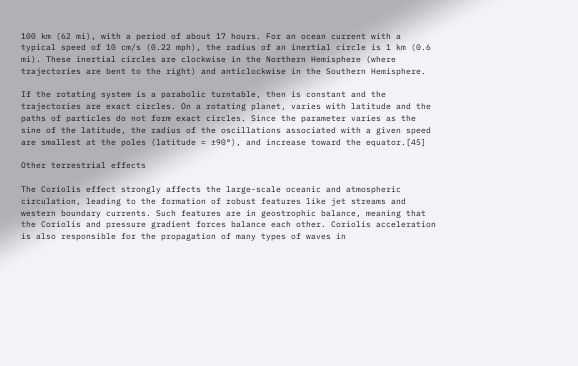100 km (62 mi), with a period of about 17 hours. For an ocean current with a typical speed of 10 cm/s (0.22 mph), the radius of an inertial circle is 1 km (0.6 mi). These inertial circles are clockwise in the Northern Hemisphere (where trajectories are bent to the right) and anticlockwise in the Southern Hemisphere.

If the rotating system is a parabolic turntable, then is constant and the trajectories are exact circles. On a rotating planet, varies with latitude and the paths of particles do not form exact circles. Since the parameter varies as the sine of the latitude, the radius of the oscillations associated with a given speed are smallest at the poles (latitude = ±90°), and increase toward the equator.[45]

Other terrestrial effects

The Coriolis effect strongly affects the large-scale oceanic and atmospheric circulation, leading to the formation of robust features like jet streams and western boundary currents. Such features are in geostrophic balance, meaning that the Coriolis and pressure gradient forces balance each other. Coriolis acceleration is also responsible for the propagation of many types of waves in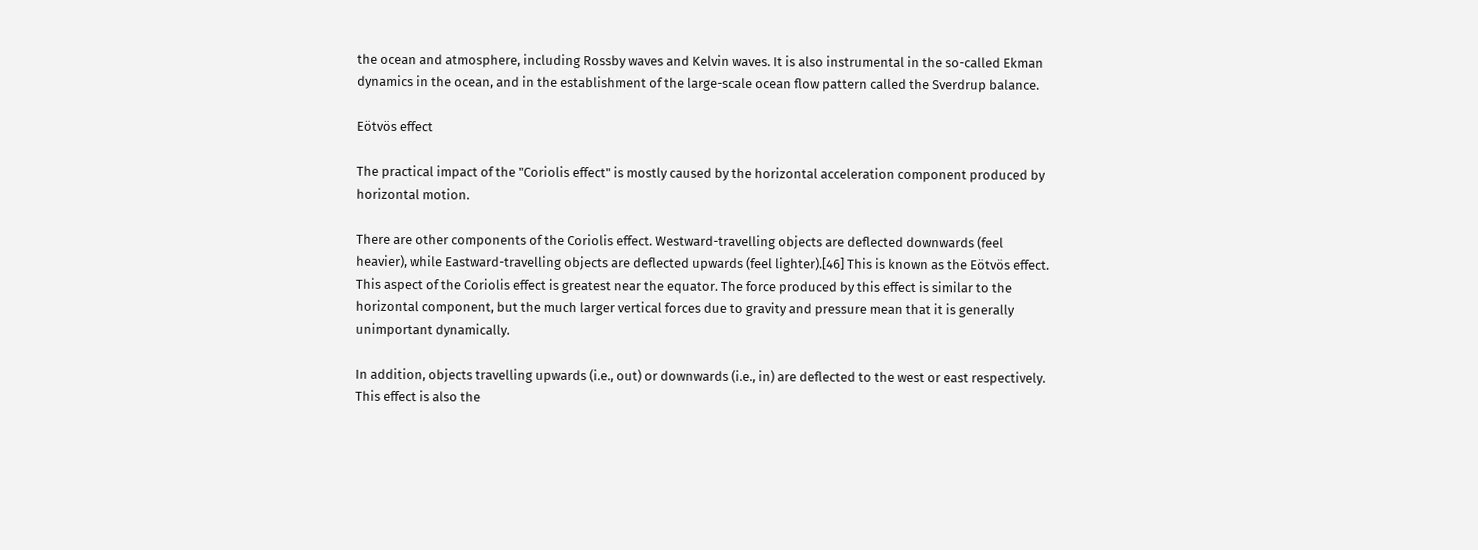the ocean and atmosphere, including Rossby waves and Kelvin waves. It is also instrumental in the so-called Ekman dynamics in the ocean, and in the establishment of the large-scale ocean flow pattern called the Sverdrup balance.

Eötvös effect

The practical impact of the "Coriolis effect" is mostly caused by the horizontal acceleration component produced by horizontal motion.

There are other components of the Coriolis effect. Westward-travelling objects are deflected downwards (feel heavier), while Eastward-travelling objects are deflected upwards (feel lighter).[46] This is known as the Eötvös effect. This aspect of the Coriolis effect is greatest near the equator. The force produced by this effect is similar to the horizontal component, but the much larger vertical forces due to gravity and pressure mean that it is generally unimportant dynamically.

In addition, objects travelling upwards (i.e., out) or downwards (i.e., in) are deflected to the west or east respectively. This effect is also the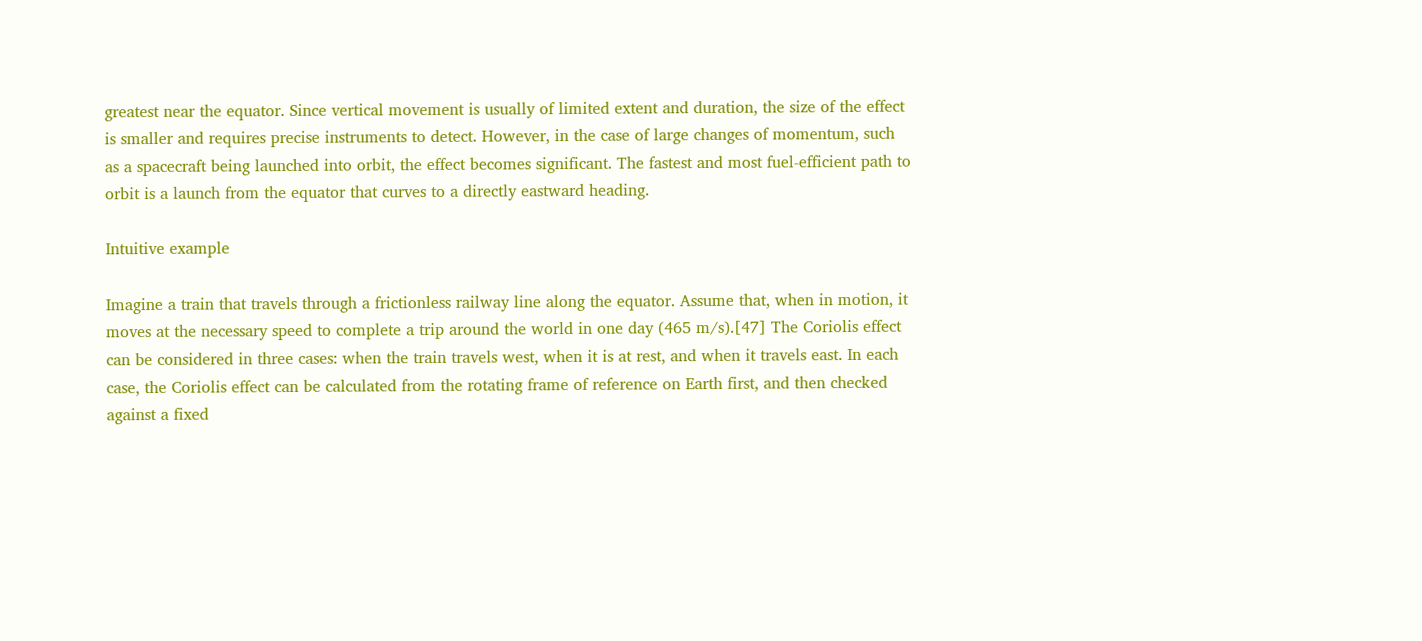greatest near the equator. Since vertical movement is usually of limited extent and duration, the size of the effect is smaller and requires precise instruments to detect. However, in the case of large changes of momentum, such as a spacecraft being launched into orbit, the effect becomes significant. The fastest and most fuel-efficient path to orbit is a launch from the equator that curves to a directly eastward heading.

Intuitive example

Imagine a train that travels through a frictionless railway line along the equator. Assume that, when in motion, it moves at the necessary speed to complete a trip around the world in one day (465 m/s).[47] The Coriolis effect can be considered in three cases: when the train travels west, when it is at rest, and when it travels east. In each case, the Coriolis effect can be calculated from the rotating frame of reference on Earth first, and then checked against a fixed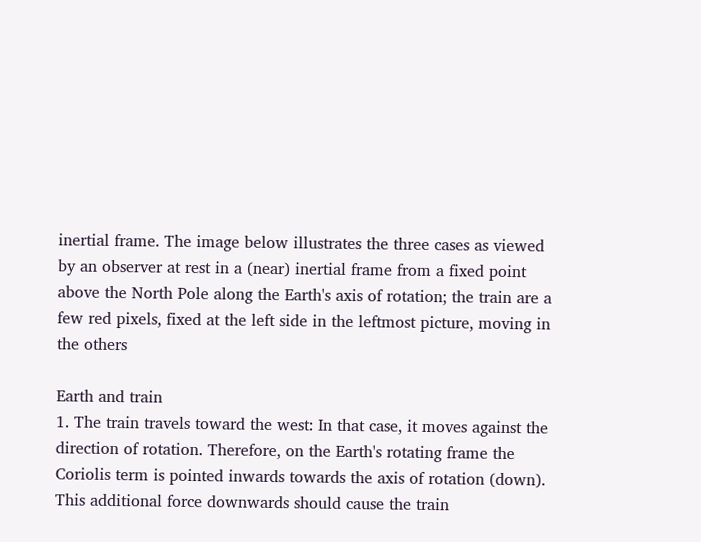inertial frame. The image below illustrates the three cases as viewed by an observer at rest in a (near) inertial frame from a fixed point above the North Pole along the Earth's axis of rotation; the train are a few red pixels, fixed at the left side in the leftmost picture, moving in the others

Earth and train
1. The train travels toward the west: In that case, it moves against the direction of rotation. Therefore, on the Earth's rotating frame the Coriolis term is pointed inwards towards the axis of rotation (down). This additional force downwards should cause the train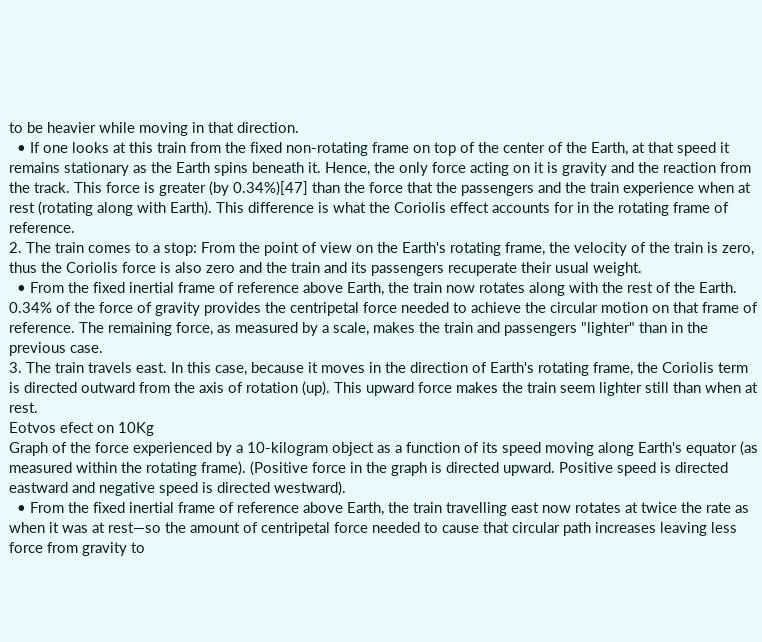to be heavier while moving in that direction.
  • If one looks at this train from the fixed non-rotating frame on top of the center of the Earth, at that speed it remains stationary as the Earth spins beneath it. Hence, the only force acting on it is gravity and the reaction from the track. This force is greater (by 0.34%)[47] than the force that the passengers and the train experience when at rest (rotating along with Earth). This difference is what the Coriolis effect accounts for in the rotating frame of reference.
2. The train comes to a stop: From the point of view on the Earth's rotating frame, the velocity of the train is zero, thus the Coriolis force is also zero and the train and its passengers recuperate their usual weight.
  • From the fixed inertial frame of reference above Earth, the train now rotates along with the rest of the Earth. 0.34% of the force of gravity provides the centripetal force needed to achieve the circular motion on that frame of reference. The remaining force, as measured by a scale, makes the train and passengers "lighter" than in the previous case.
3. The train travels east. In this case, because it moves in the direction of Earth's rotating frame, the Coriolis term is directed outward from the axis of rotation (up). This upward force makes the train seem lighter still than when at rest.
Eotvos efect on 10Kg
Graph of the force experienced by a 10-kilogram object as a function of its speed moving along Earth's equator (as measured within the rotating frame). (Positive force in the graph is directed upward. Positive speed is directed eastward and negative speed is directed westward).
  • From the fixed inertial frame of reference above Earth, the train travelling east now rotates at twice the rate as when it was at rest—so the amount of centripetal force needed to cause that circular path increases leaving less force from gravity to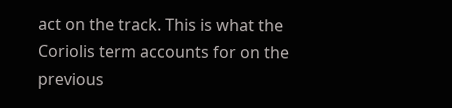act on the track. This is what the Coriolis term accounts for on the previous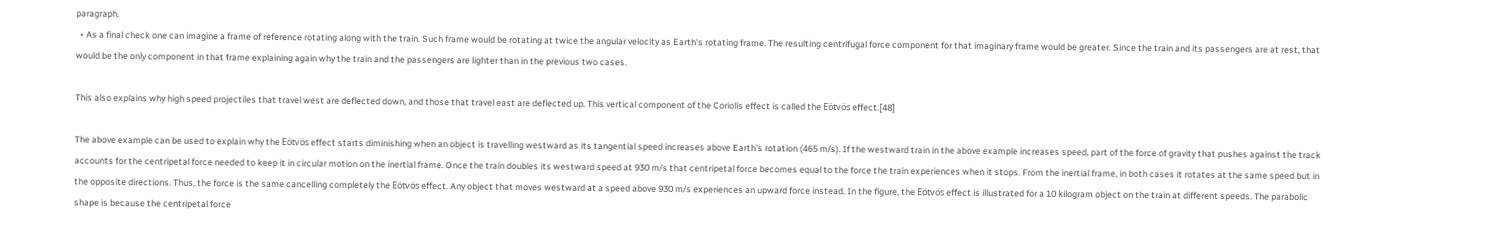paragraph.
  • As a final check one can imagine a frame of reference rotating along with the train. Such frame would be rotating at twice the angular velocity as Earth's rotating frame. The resulting centrifugal force component for that imaginary frame would be greater. Since the train and its passengers are at rest, that would be the only component in that frame explaining again why the train and the passengers are lighter than in the previous two cases.

This also explains why high speed projectiles that travel west are deflected down, and those that travel east are deflected up. This vertical component of the Coriolis effect is called the Eötvös effect.[48]

The above example can be used to explain why the Eötvös effect starts diminishing when an object is travelling westward as its tangential speed increases above Earth's rotation (465 m/s). If the westward train in the above example increases speed, part of the force of gravity that pushes against the track accounts for the centripetal force needed to keep it in circular motion on the inertial frame. Once the train doubles its westward speed at 930 m/s that centripetal force becomes equal to the force the train experiences when it stops. From the inertial frame, in both cases it rotates at the same speed but in the opposite directions. Thus, the force is the same cancelling completely the Eötvös effect. Any object that moves westward at a speed above 930 m/s experiences an upward force instead. In the figure, the Eötvös effect is illustrated for a 10 kilogram object on the train at different speeds. The parabolic shape is because the centripetal force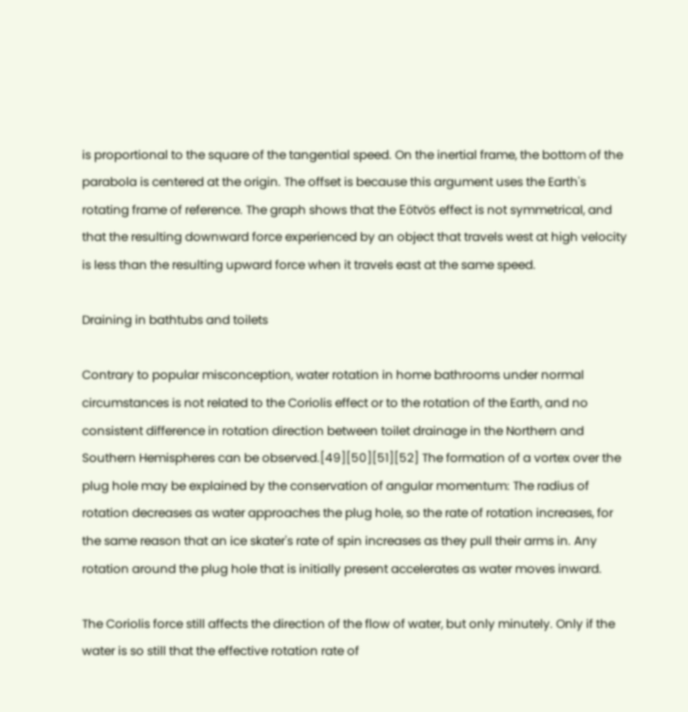is proportional to the square of the tangential speed. On the inertial frame, the bottom of the parabola is centered at the origin. The offset is because this argument uses the Earth's rotating frame of reference. The graph shows that the Eötvös effect is not symmetrical, and that the resulting downward force experienced by an object that travels west at high velocity is less than the resulting upward force when it travels east at the same speed.

Draining in bathtubs and toilets

Contrary to popular misconception, water rotation in home bathrooms under normal circumstances is not related to the Coriolis effect or to the rotation of the Earth, and no consistent difference in rotation direction between toilet drainage in the Northern and Southern Hemispheres can be observed.[49][50][51][52] The formation of a vortex over the plug hole may be explained by the conservation of angular momentum: The radius of rotation decreases as water approaches the plug hole, so the rate of rotation increases, for the same reason that an ice skater's rate of spin increases as they pull their arms in. Any rotation around the plug hole that is initially present accelerates as water moves inward.

The Coriolis force still affects the direction of the flow of water, but only minutely. Only if the water is so still that the effective rotation rate of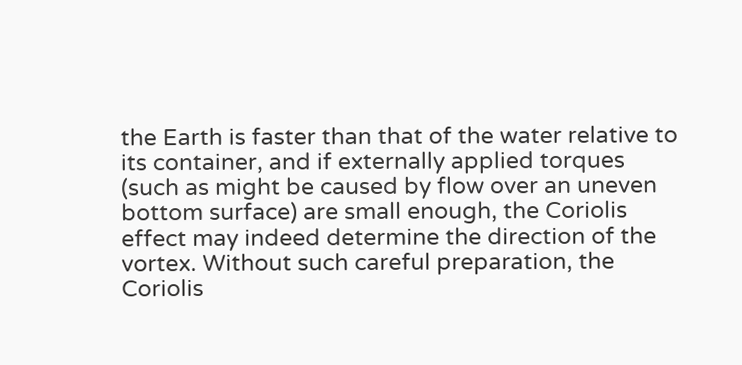the Earth is faster than that of the water relative to its container, and if externally applied torques (such as might be caused by flow over an uneven bottom surface) are small enough, the Coriolis effect may indeed determine the direction of the vortex. Without such careful preparation, the Coriolis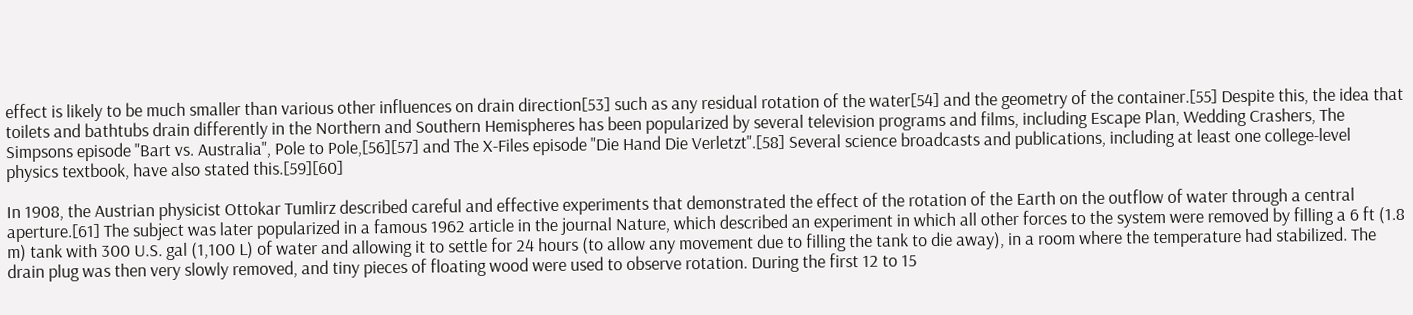effect is likely to be much smaller than various other influences on drain direction[53] such as any residual rotation of the water[54] and the geometry of the container.[55] Despite this, the idea that toilets and bathtubs drain differently in the Northern and Southern Hemispheres has been popularized by several television programs and films, including Escape Plan, Wedding Crashers, The Simpsons episode "Bart vs. Australia", Pole to Pole,[56][57] and The X-Files episode "Die Hand Die Verletzt".[58] Several science broadcasts and publications, including at least one college-level physics textbook, have also stated this.[59][60]

In 1908, the Austrian physicist Ottokar Tumlirz described careful and effective experiments that demonstrated the effect of the rotation of the Earth on the outflow of water through a central aperture.[61] The subject was later popularized in a famous 1962 article in the journal Nature, which described an experiment in which all other forces to the system were removed by filling a 6 ft (1.8 m) tank with 300 U.S. gal (1,100 L) of water and allowing it to settle for 24 hours (to allow any movement due to filling the tank to die away), in a room where the temperature had stabilized. The drain plug was then very slowly removed, and tiny pieces of floating wood were used to observe rotation. During the first 12 to 15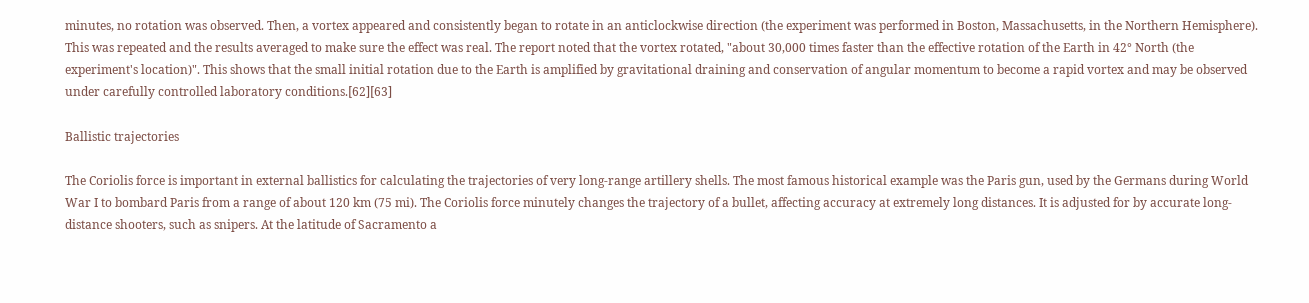minutes, no rotation was observed. Then, a vortex appeared and consistently began to rotate in an anticlockwise direction (the experiment was performed in Boston, Massachusetts, in the Northern Hemisphere). This was repeated and the results averaged to make sure the effect was real. The report noted that the vortex rotated, "about 30,000 times faster than the effective rotation of the Earth in 42° North (the experiment's location)". This shows that the small initial rotation due to the Earth is amplified by gravitational draining and conservation of angular momentum to become a rapid vortex and may be observed under carefully controlled laboratory conditions.[62][63]

Ballistic trajectories

The Coriolis force is important in external ballistics for calculating the trajectories of very long-range artillery shells. The most famous historical example was the Paris gun, used by the Germans during World War I to bombard Paris from a range of about 120 km (75 mi). The Coriolis force minutely changes the trajectory of a bullet, affecting accuracy at extremely long distances. It is adjusted for by accurate long-distance shooters, such as snipers. At the latitude of Sacramento a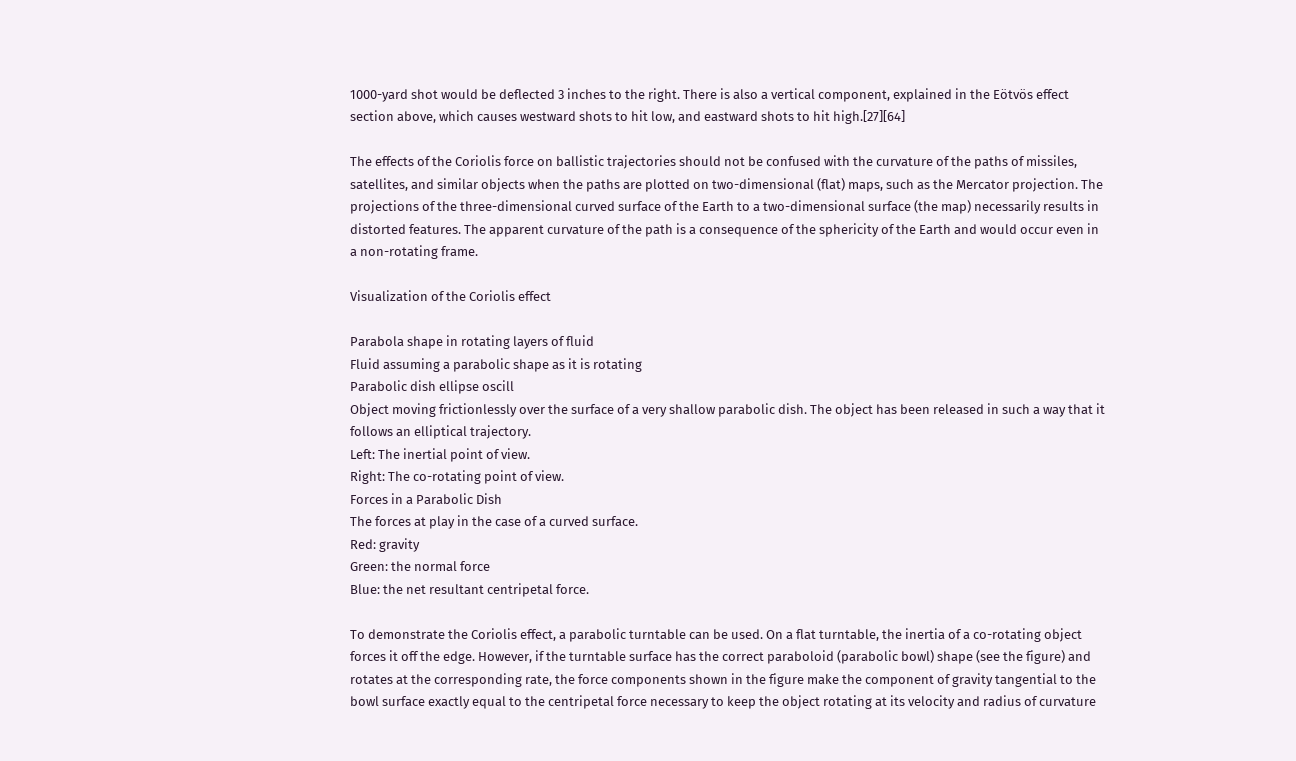1000-yard shot would be deflected 3 inches to the right. There is also a vertical component, explained in the Eötvös effect section above, which causes westward shots to hit low, and eastward shots to hit high.[27][64]

The effects of the Coriolis force on ballistic trajectories should not be confused with the curvature of the paths of missiles, satellites, and similar objects when the paths are plotted on two-dimensional (flat) maps, such as the Mercator projection. The projections of the three-dimensional curved surface of the Earth to a two-dimensional surface (the map) necessarily results in distorted features. The apparent curvature of the path is a consequence of the sphericity of the Earth and would occur even in a non-rotating frame.

Visualization of the Coriolis effect

Parabola shape in rotating layers of fluid
Fluid assuming a parabolic shape as it is rotating
Parabolic dish ellipse oscill
Object moving frictionlessly over the surface of a very shallow parabolic dish. The object has been released in such a way that it follows an elliptical trajectory.
Left: The inertial point of view.
Right: The co-rotating point of view.
Forces in a Parabolic Dish
The forces at play in the case of a curved surface.
Red: gravity
Green: the normal force
Blue: the net resultant centripetal force.

To demonstrate the Coriolis effect, a parabolic turntable can be used. On a flat turntable, the inertia of a co-rotating object forces it off the edge. However, if the turntable surface has the correct paraboloid (parabolic bowl) shape (see the figure) and rotates at the corresponding rate, the force components shown in the figure make the component of gravity tangential to the bowl surface exactly equal to the centripetal force necessary to keep the object rotating at its velocity and radius of curvature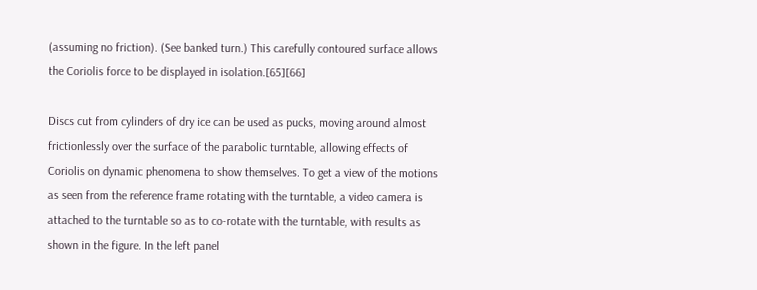(assuming no friction). (See banked turn.) This carefully contoured surface allows the Coriolis force to be displayed in isolation.[65][66]

Discs cut from cylinders of dry ice can be used as pucks, moving around almost frictionlessly over the surface of the parabolic turntable, allowing effects of Coriolis on dynamic phenomena to show themselves. To get a view of the motions as seen from the reference frame rotating with the turntable, a video camera is attached to the turntable so as to co-rotate with the turntable, with results as shown in the figure. In the left panel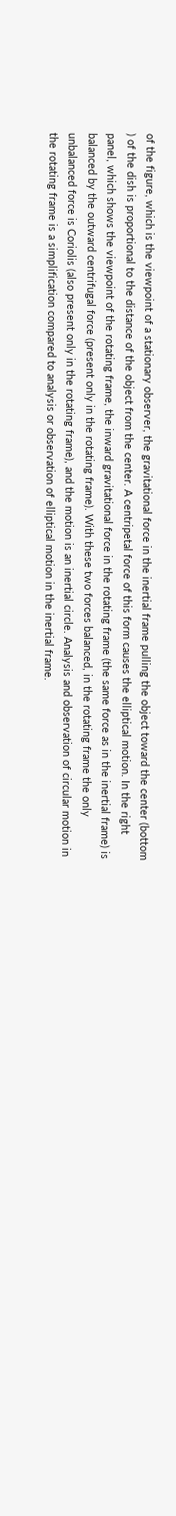of the figure, which is the viewpoint of a stationary observer, the gravitational force in the inertial frame pulling the object toward the center (bottom ) of the dish is proportional to the distance of the object from the center. A centripetal force of this form causes the elliptical motion. In the right panel, which shows the viewpoint of the rotating frame, the inward gravitational force in the rotating frame (the same force as in the inertial frame) is balanced by the outward centrifugal force (present only in the rotating frame). With these two forces balanced, in the rotating frame the only unbalanced force is Coriolis (also present only in the rotating frame), and the motion is an inertial circle. Analysis and observation of circular motion in the rotating frame is a simplification compared to analysis or observation of elliptical motion in the inertial frame.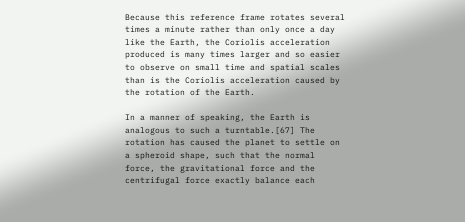Because this reference frame rotates several times a minute rather than only once a day like the Earth, the Coriolis acceleration produced is many times larger and so easier to observe on small time and spatial scales than is the Coriolis acceleration caused by the rotation of the Earth.

In a manner of speaking, the Earth is analogous to such a turntable.[67] The rotation has caused the planet to settle on a spheroid shape, such that the normal force, the gravitational force and the centrifugal force exactly balance each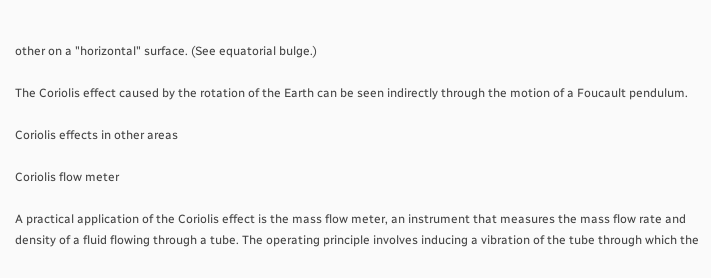other on a "horizontal" surface. (See equatorial bulge.)

The Coriolis effect caused by the rotation of the Earth can be seen indirectly through the motion of a Foucault pendulum.

Coriolis effects in other areas

Coriolis flow meter

A practical application of the Coriolis effect is the mass flow meter, an instrument that measures the mass flow rate and density of a fluid flowing through a tube. The operating principle involves inducing a vibration of the tube through which the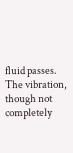fluid passes. The vibration, though not completely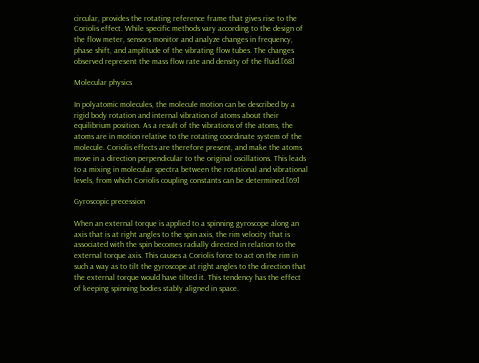circular, provides the rotating reference frame that gives rise to the Coriolis effect. While specific methods vary according to the design of the flow meter, sensors monitor and analyze changes in frequency, phase shift, and amplitude of the vibrating flow tubes. The changes observed represent the mass flow rate and density of the fluid.[68]

Molecular physics

In polyatomic molecules, the molecule motion can be described by a rigid body rotation and internal vibration of atoms about their equilibrium position. As a result of the vibrations of the atoms, the atoms are in motion relative to the rotating coordinate system of the molecule. Coriolis effects are therefore present, and make the atoms move in a direction perpendicular to the original oscillations. This leads to a mixing in molecular spectra between the rotational and vibrational levels, from which Coriolis coupling constants can be determined.[69]

Gyroscopic precession

When an external torque is applied to a spinning gyroscope along an axis that is at right angles to the spin axis, the rim velocity that is associated with the spin becomes radially directed in relation to the external torque axis. This causes a Coriolis force to act on the rim in such a way as to tilt the gyroscope at right angles to the direction that the external torque would have tilted it. This tendency has the effect of keeping spinning bodies stably aligned in space.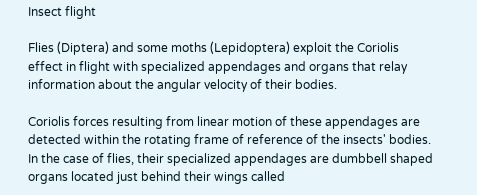Insect flight

Flies (Diptera) and some moths (Lepidoptera) exploit the Coriolis effect in flight with specialized appendages and organs that relay information about the angular velocity of their bodies.

Coriolis forces resulting from linear motion of these appendages are detected within the rotating frame of reference of the insects' bodies. In the case of flies, their specialized appendages are dumbbell shaped organs located just behind their wings called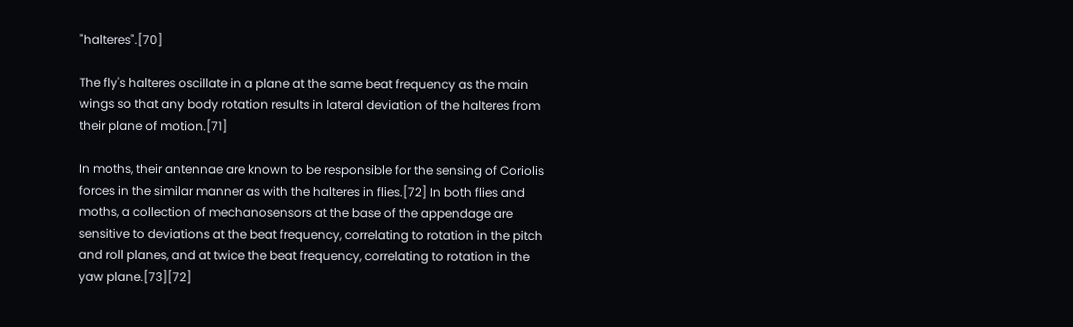"halteres".[70]

The fly's halteres oscillate in a plane at the same beat frequency as the main wings so that any body rotation results in lateral deviation of the halteres from their plane of motion.[71]

In moths, their antennae are known to be responsible for the sensing of Coriolis forces in the similar manner as with the halteres in flies.[72] In both flies and moths, a collection of mechanosensors at the base of the appendage are sensitive to deviations at the beat frequency, correlating to rotation in the pitch and roll planes, and at twice the beat frequency, correlating to rotation in the yaw plane.[73][72]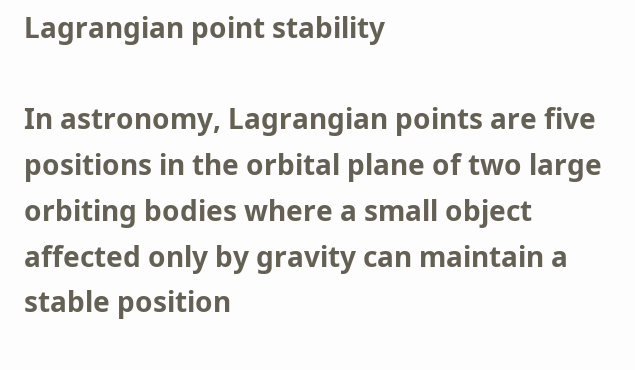Lagrangian point stability

In astronomy, Lagrangian points are five positions in the orbital plane of two large orbiting bodies where a small object affected only by gravity can maintain a stable position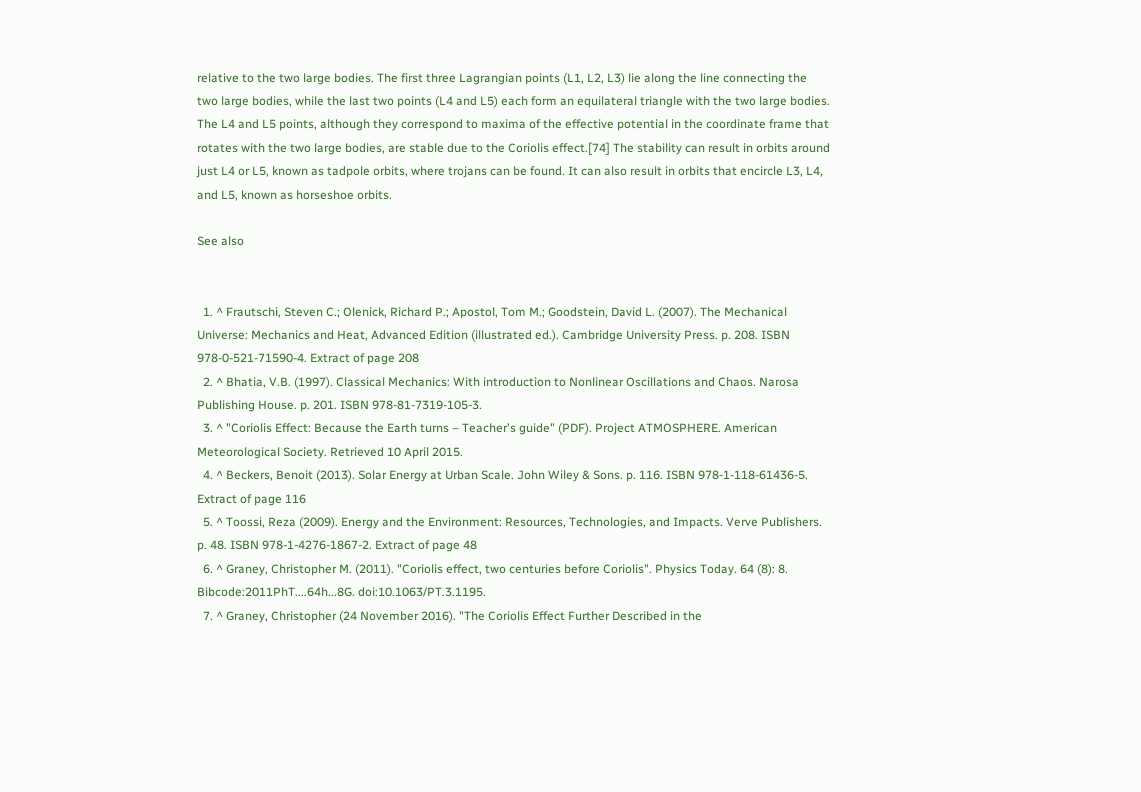relative to the two large bodies. The first three Lagrangian points (L1, L2, L3) lie along the line connecting the two large bodies, while the last two points (L4 and L5) each form an equilateral triangle with the two large bodies. The L4 and L5 points, although they correspond to maxima of the effective potential in the coordinate frame that rotates with the two large bodies, are stable due to the Coriolis effect.[74] The stability can result in orbits around just L4 or L5, known as tadpole orbits, where trojans can be found. It can also result in orbits that encircle L3, L4, and L5, known as horseshoe orbits.

See also


  1. ^ Frautschi, Steven C.; Olenick, Richard P.; Apostol, Tom M.; Goodstein, David L. (2007). The Mechanical Universe: Mechanics and Heat, Advanced Edition (illustrated ed.). Cambridge University Press. p. 208. ISBN 978-0-521-71590-4. Extract of page 208
  2. ^ Bhatia, V.B. (1997). Classical Mechanics: With introduction to Nonlinear Oscillations and Chaos. Narosa Publishing House. p. 201. ISBN 978-81-7319-105-3.
  3. ^ "Coriolis Effect: Because the Earth turns – Teacher's guide" (PDF). Project ATMOSPHERE. American Meteorological Society. Retrieved 10 April 2015.
  4. ^ Beckers, Benoit (2013). Solar Energy at Urban Scale. John Wiley & Sons. p. 116. ISBN 978-1-118-61436-5. Extract of page 116
  5. ^ Toossi, Reza (2009). Energy and the Environment: Resources, Technologies, and Impacts. Verve Publishers. p. 48. ISBN 978-1-4276-1867-2. Extract of page 48
  6. ^ Graney, Christopher M. (2011). "Coriolis effect, two centuries before Coriolis". Physics Today. 64 (8): 8. Bibcode:2011PhT....64h...8G. doi:10.1063/PT.3.1195.
  7. ^ Graney, Christopher (24 November 2016). "The Coriolis Effect Further Described in the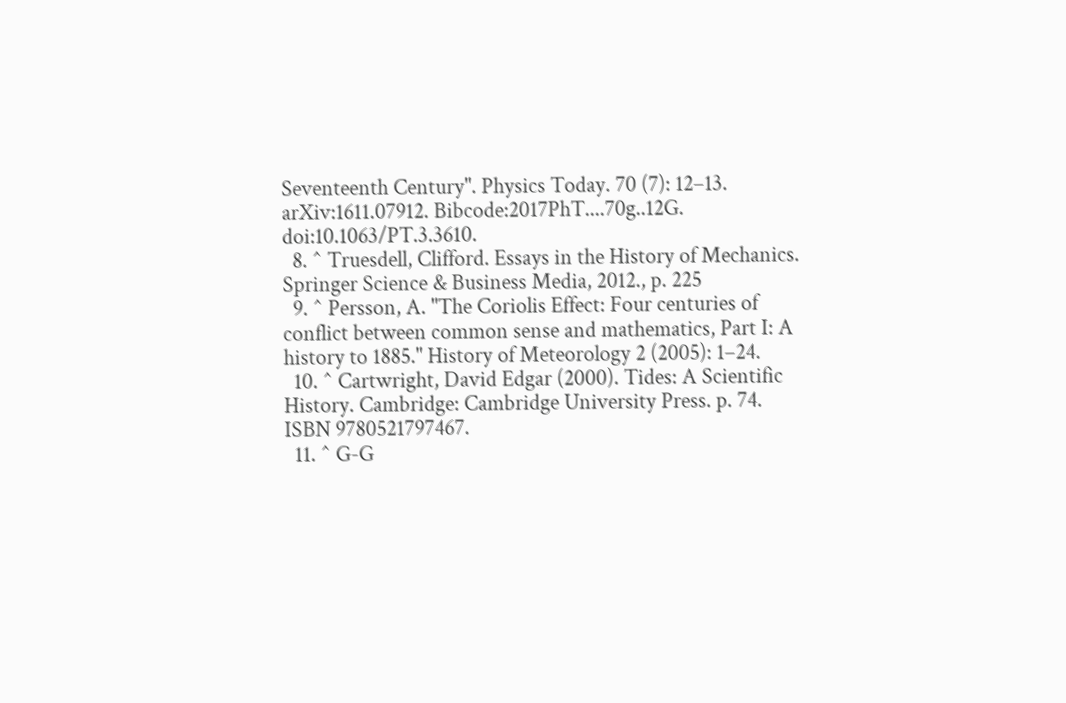Seventeenth Century". Physics Today. 70 (7): 12–13. arXiv:1611.07912. Bibcode:2017PhT....70g..12G. doi:10.1063/PT.3.3610.
  8. ^ Truesdell, Clifford. Essays in the History of Mechanics. Springer Science & Business Media, 2012., p. 225
  9. ^ Persson, A. "The Coriolis Effect: Four centuries of conflict between common sense and mathematics, Part I: A history to 1885." History of Meteorology 2 (2005): 1–24.
  10. ^ Cartwright, David Edgar (2000). Tides: A Scientific History. Cambridge: Cambridge University Press. p. 74. ISBN 9780521797467.
  11. ^ G-G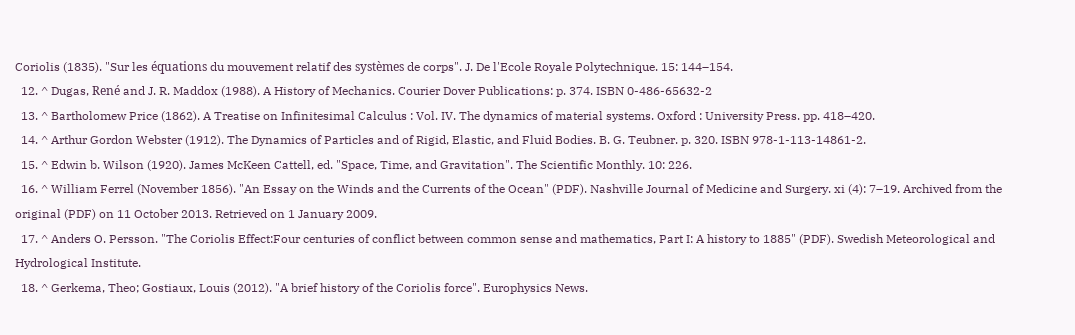Coriolis (1835). "Sur les équations du mouvement relatif des systèmes de corps". J. De l'Ecole Royale Polytechnique. 15: 144–154.
  12. ^ Dugas, René and J. R. Maddox (1988). A History of Mechanics. Courier Dover Publications: p. 374. ISBN 0-486-65632-2
  13. ^ Bartholomew Price (1862). A Treatise on Infinitesimal Calculus : Vol. IV. The dynamics of material systems. Oxford : University Press. pp. 418–420.
  14. ^ Arthur Gordon Webster (1912). The Dynamics of Particles and of Rigid, Elastic, and Fluid Bodies. B. G. Teubner. p. 320. ISBN 978-1-113-14861-2.
  15. ^ Edwin b. Wilson (1920). James McKeen Cattell, ed. "Space, Time, and Gravitation". The Scientific Monthly. 10: 226.
  16. ^ William Ferrel (November 1856). "An Essay on the Winds and the Currents of the Ocean" (PDF). Nashville Journal of Medicine and Surgery. xi (4): 7–19. Archived from the original (PDF) on 11 October 2013. Retrieved on 1 January 2009.
  17. ^ Anders O. Persson. "The Coriolis Effect:Four centuries of conflict between common sense and mathematics, Part I: A history to 1885" (PDF). Swedish Meteorological and Hydrological Institute.
  18. ^ Gerkema, Theo; Gostiaux, Louis (2012). "A brief history of the Coriolis force". Europhysics News.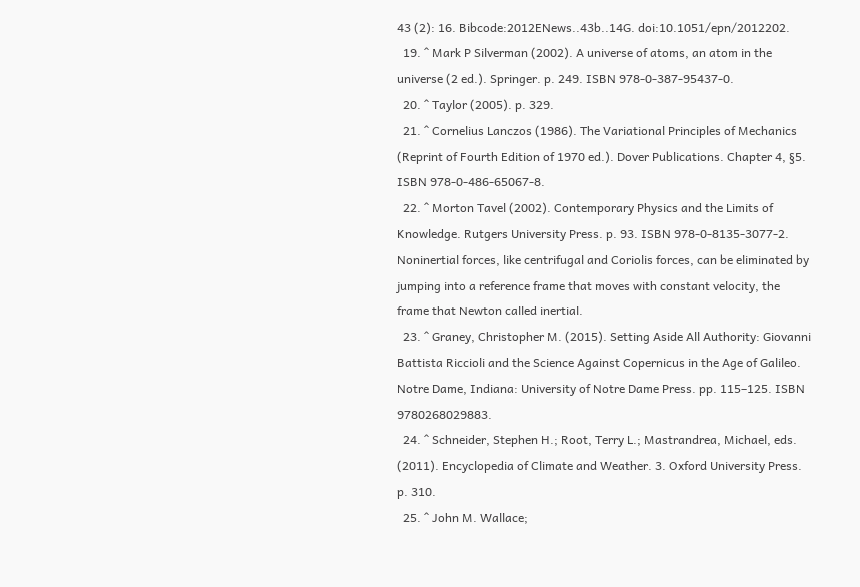43 (2): 16. Bibcode:2012ENews..43b..14G. doi:10.1051/epn/2012202.
  19. ^ Mark P Silverman (2002). A universe of atoms, an atom in the universe (2 ed.). Springer. p. 249. ISBN 978-0-387-95437-0.
  20. ^ Taylor (2005). p. 329.
  21. ^ Cornelius Lanczos (1986). The Variational Principles of Mechanics (Reprint of Fourth Edition of 1970 ed.). Dover Publications. Chapter 4, §5. ISBN 978-0-486-65067-8.
  22. ^ Morton Tavel (2002). Contemporary Physics and the Limits of Knowledge. Rutgers University Press. p. 93. ISBN 978-0-8135-3077-2. Noninertial forces, like centrifugal and Coriolis forces, can be eliminated by jumping into a reference frame that moves with constant velocity, the frame that Newton called inertial.
  23. ^ Graney, Christopher M. (2015). Setting Aside All Authority: Giovanni Battista Riccioli and the Science Against Copernicus in the Age of Galileo. Notre Dame, Indiana: University of Notre Dame Press. pp. 115–125. ISBN 9780268029883.
  24. ^ Schneider, Stephen H.; Root, Terry L.; Mastrandrea, Michael, eds. (2011). Encyclopedia of Climate and Weather. 3. Oxford University Press. p. 310.
  25. ^ John M. Wallace;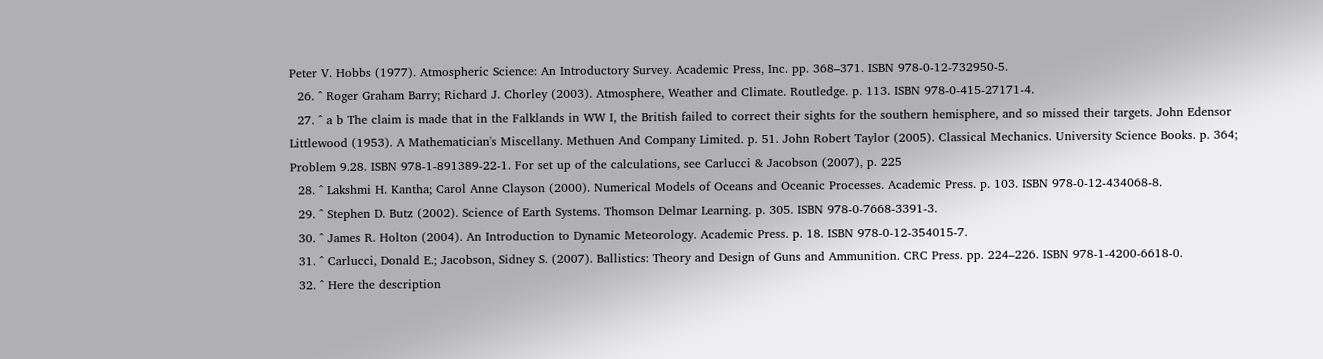Peter V. Hobbs (1977). Atmospheric Science: An Introductory Survey. Academic Press, Inc. pp. 368–371. ISBN 978-0-12-732950-5.
  26. ^ Roger Graham Barry; Richard J. Chorley (2003). Atmosphere, Weather and Climate. Routledge. p. 113. ISBN 978-0-415-27171-4.
  27. ^ a b The claim is made that in the Falklands in WW I, the British failed to correct their sights for the southern hemisphere, and so missed their targets. John Edensor Littlewood (1953). A Mathematician's Miscellany. Methuen And Company Limited. p. 51. John Robert Taylor (2005). Classical Mechanics. University Science Books. p. 364; Problem 9.28. ISBN 978-1-891389-22-1. For set up of the calculations, see Carlucci & Jacobson (2007), p. 225
  28. ^ Lakshmi H. Kantha; Carol Anne Clayson (2000). Numerical Models of Oceans and Oceanic Processes. Academic Press. p. 103. ISBN 978-0-12-434068-8.
  29. ^ Stephen D. Butz (2002). Science of Earth Systems. Thomson Delmar Learning. p. 305. ISBN 978-0-7668-3391-3.
  30. ^ James R. Holton (2004). An Introduction to Dynamic Meteorology. Academic Press. p. 18. ISBN 978-0-12-354015-7.
  31. ^ Carlucci, Donald E.; Jacobson, Sidney S. (2007). Ballistics: Theory and Design of Guns and Ammunition. CRC Press. pp. 224–226. ISBN 978-1-4200-6618-0.
  32. ^ Here the description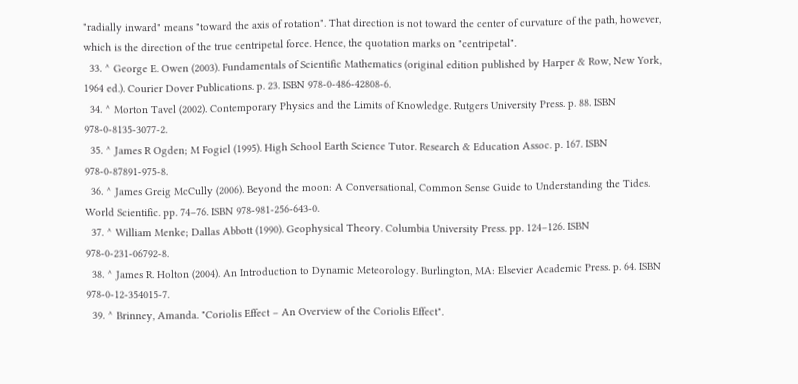"radially inward" means "toward the axis of rotation". That direction is not toward the center of curvature of the path, however, which is the direction of the true centripetal force. Hence, the quotation marks on "centripetal".
  33. ^ George E. Owen (2003). Fundamentals of Scientific Mathematics (original edition published by Harper & Row, New York, 1964 ed.). Courier Dover Publications. p. 23. ISBN 978-0-486-42808-6.
  34. ^ Morton Tavel (2002). Contemporary Physics and the Limits of Knowledge. Rutgers University Press. p. 88. ISBN 978-0-8135-3077-2.
  35. ^ James R Ogden; M Fogiel (1995). High School Earth Science Tutor. Research & Education Assoc. p. 167. ISBN 978-0-87891-975-8.
  36. ^ James Greig McCully (2006). Beyond the moon: A Conversational, Common Sense Guide to Understanding the Tides. World Scientific. pp. 74–76. ISBN 978-981-256-643-0.
  37. ^ William Menke; Dallas Abbott (1990). Geophysical Theory. Columbia University Press. pp. 124–126. ISBN 978-0-231-06792-8.
  38. ^ James R. Holton (2004). An Introduction to Dynamic Meteorology. Burlington, MA: Elsevier Academic Press. p. 64. ISBN 978-0-12-354015-7.
  39. ^ Brinney, Amanda. "Coriolis Effect – An Overview of the Coriolis Effect".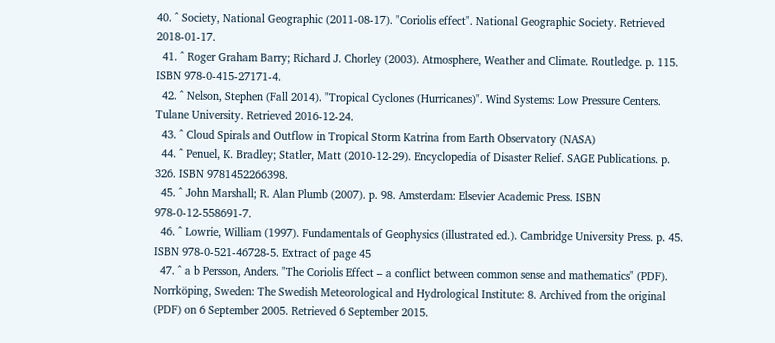40. ^ Society, National Geographic (2011-08-17). "Coriolis effect". National Geographic Society. Retrieved 2018-01-17.
  41. ^ Roger Graham Barry; Richard J. Chorley (2003). Atmosphere, Weather and Climate. Routledge. p. 115. ISBN 978-0-415-27171-4.
  42. ^ Nelson, Stephen (Fall 2014). "Tropical Cyclones (Hurricanes)". Wind Systems: Low Pressure Centers. Tulane University. Retrieved 2016-12-24.
  43. ^ Cloud Spirals and Outflow in Tropical Storm Katrina from Earth Observatory (NASA)
  44. ^ Penuel, K. Bradley; Statler, Matt (2010-12-29). Encyclopedia of Disaster Relief. SAGE Publications. p. 326. ISBN 9781452266398.
  45. ^ John Marshall; R. Alan Plumb (2007). p. 98. Amsterdam: Elsevier Academic Press. ISBN 978-0-12-558691-7.
  46. ^ Lowrie, William (1997). Fundamentals of Geophysics (illustrated ed.). Cambridge University Press. p. 45. ISBN 978-0-521-46728-5. Extract of page 45
  47. ^ a b Persson, Anders. "The Coriolis Effect – a conflict between common sense and mathematics" (PDF). Norrköping, Sweden: The Swedish Meteorological and Hydrological Institute: 8. Archived from the original (PDF) on 6 September 2005. Retrieved 6 September 2015.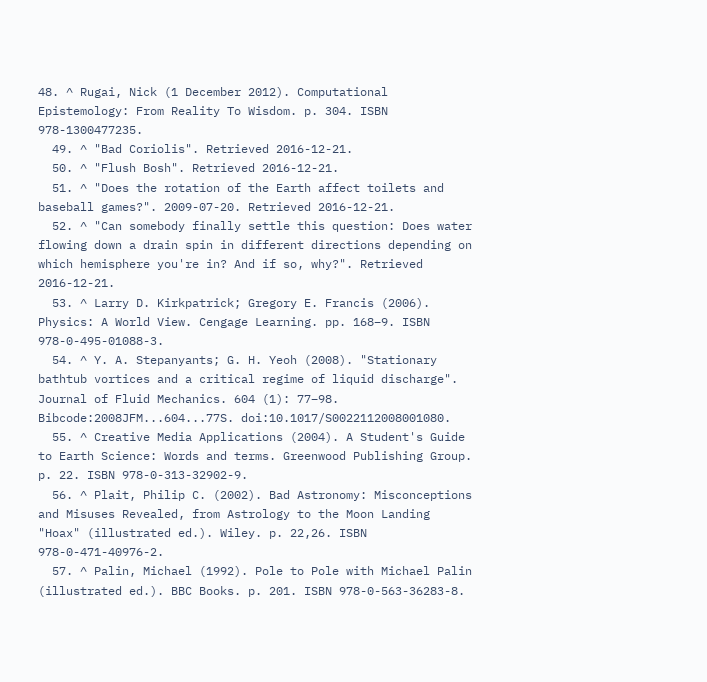48. ^ Rugai, Nick (1 December 2012). Computational Epistemology: From Reality To Wisdom. p. 304. ISBN 978-1300477235.
  49. ^ "Bad Coriolis". Retrieved 2016-12-21.
  50. ^ "Flush Bosh". Retrieved 2016-12-21.
  51. ^ "Does the rotation of the Earth affect toilets and baseball games?". 2009-07-20. Retrieved 2016-12-21.
  52. ^ "Can somebody finally settle this question: Does water flowing down a drain spin in different directions depending on which hemisphere you're in? And if so, why?". Retrieved 2016-12-21.
  53. ^ Larry D. Kirkpatrick; Gregory E. Francis (2006). Physics: A World View. Cengage Learning. pp. 168–9. ISBN 978-0-495-01088-3.
  54. ^ Y. A. Stepanyants; G. H. Yeoh (2008). "Stationary bathtub vortices and a critical regime of liquid discharge". Journal of Fluid Mechanics. 604 (1): 77–98. Bibcode:2008JFM...604...77S. doi:10.1017/S0022112008001080.
  55. ^ Creative Media Applications (2004). A Student's Guide to Earth Science: Words and terms. Greenwood Publishing Group. p. 22. ISBN 978-0-313-32902-9.
  56. ^ Plait, Philip C. (2002). Bad Astronomy: Misconceptions and Misuses Revealed, from Astrology to the Moon Landing "Hoax" (illustrated ed.). Wiley. p. 22,26. ISBN 978-0-471-40976-2.
  57. ^ Palin, Michael (1992). Pole to Pole with Michael Palin (illustrated ed.). BBC Books. p. 201. ISBN 978-0-563-36283-8.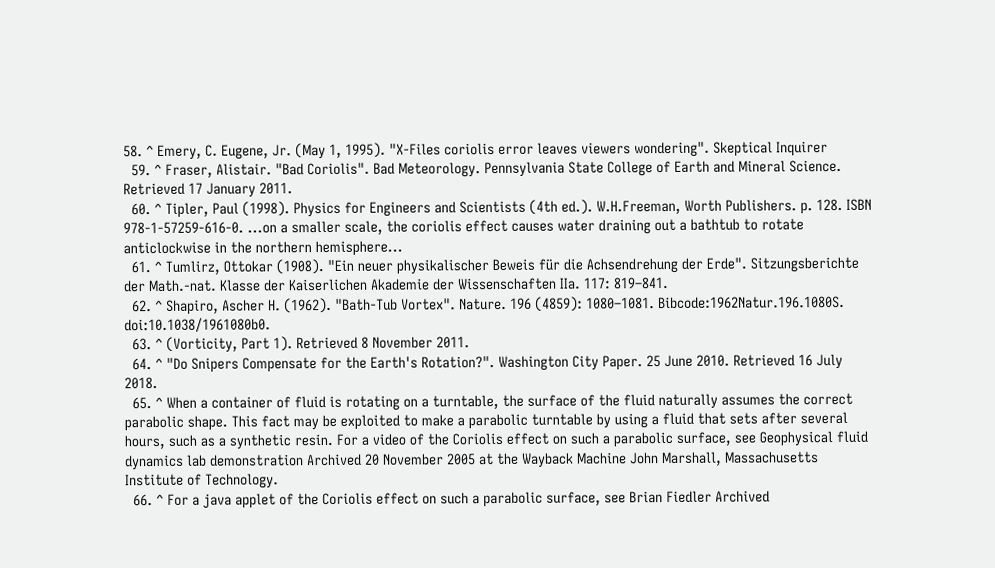58. ^ Emery, C. Eugene, Jr. (May 1, 1995). "X-Files coriolis error leaves viewers wondering". Skeptical Inquirer
  59. ^ Fraser, Alistair. "Bad Coriolis". Bad Meteorology. Pennsylvania State College of Earth and Mineral Science. Retrieved 17 January 2011.
  60. ^ Tipler, Paul (1998). Physics for Engineers and Scientists (4th ed.). W.H.Freeman, Worth Publishers. p. 128. ISBN 978-1-57259-616-0. ...on a smaller scale, the coriolis effect causes water draining out a bathtub to rotate anticlockwise in the northern hemisphere...
  61. ^ Tumlirz, Ottokar (1908). "Ein neuer physikalischer Beweis für die Achsendrehung der Erde". Sitzungsberichte der Math.-nat. Klasse der Kaiserlichen Akademie der Wissenschaften IIa. 117: 819–841.
  62. ^ Shapiro, Ascher H. (1962). "Bath-Tub Vortex". Nature. 196 (4859): 1080–1081. Bibcode:1962Natur.196.1080S. doi:10.1038/1961080b0.
  63. ^ (Vorticity, Part 1). Retrieved 8 November 2011.
  64. ^ "Do Snipers Compensate for the Earth's Rotation?". Washington City Paper. 25 June 2010. Retrieved 16 July 2018.
  65. ^ When a container of fluid is rotating on a turntable, the surface of the fluid naturally assumes the correct parabolic shape. This fact may be exploited to make a parabolic turntable by using a fluid that sets after several hours, such as a synthetic resin. For a video of the Coriolis effect on such a parabolic surface, see Geophysical fluid dynamics lab demonstration Archived 20 November 2005 at the Wayback Machine John Marshall, Massachusetts Institute of Technology.
  66. ^ For a java applet of the Coriolis effect on such a parabolic surface, see Brian Fiedler Archived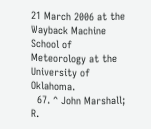21 March 2006 at the Wayback Machine School of Meteorology at the University of Oklahoma.
  67. ^ John Marshall; R.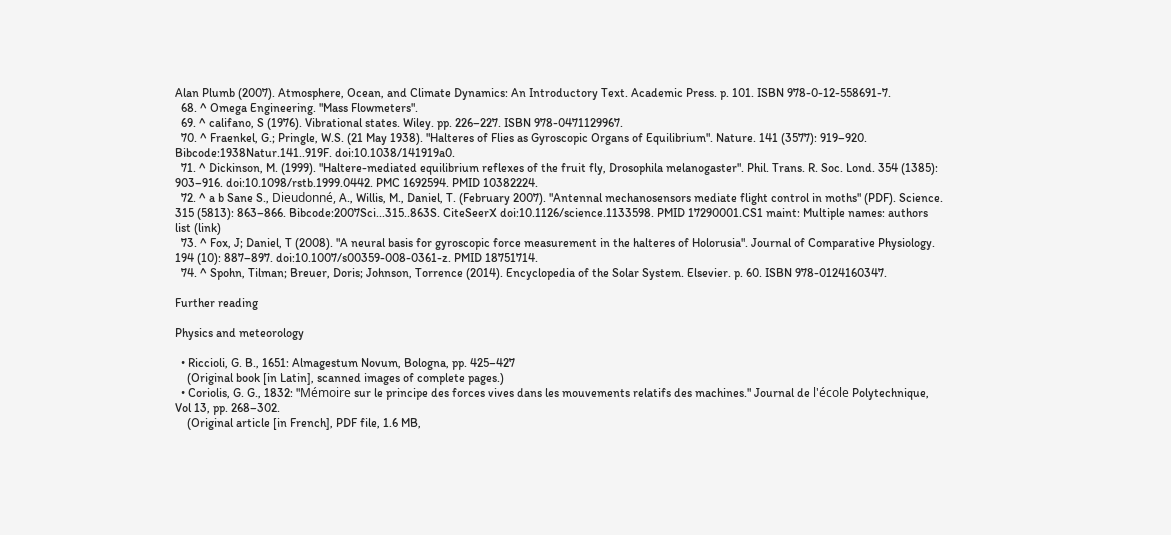Alan Plumb (2007). Atmosphere, Ocean, and Climate Dynamics: An Introductory Text. Academic Press. p. 101. ISBN 978-0-12-558691-7.
  68. ^ Omega Engineering. "Mass Flowmeters".
  69. ^ califano, S (1976). Vibrational states. Wiley. pp. 226–227. ISBN 978-0471129967.
  70. ^ Fraenkel, G.; Pringle, W.S. (21 May 1938). "Halteres of Flies as Gyroscopic Organs of Equilibrium". Nature. 141 (3577): 919–920. Bibcode:1938Natur.141..919F. doi:10.1038/141919a0.
  71. ^ Dickinson, M. (1999). "Haltere-mediated equilibrium reflexes of the fruit fly, Drosophila melanogaster". Phil. Trans. R. Soc. Lond. 354 (1385): 903–916. doi:10.1098/rstb.1999.0442. PMC 1692594. PMID 10382224.
  72. ^ a b Sane S., Dieudonné, A., Willis, M., Daniel, T. (February 2007). "Antennal mechanosensors mediate flight control in moths" (PDF). Science. 315 (5813): 863–866. Bibcode:2007Sci...315..863S. CiteSeerX doi:10.1126/science.1133598. PMID 17290001.CS1 maint: Multiple names: authors list (link)
  73. ^ Fox, J; Daniel, T (2008). "A neural basis for gyroscopic force measurement in the halteres of Holorusia". Journal of Comparative Physiology. 194 (10): 887–897. doi:10.1007/s00359-008-0361-z. PMID 18751714.
  74. ^ Spohn, Tilman; Breuer, Doris; Johnson, Torrence (2014). Encyclopedia of the Solar System. Elsevier. p. 60. ISBN 978-0124160347.

Further reading

Physics and meteorology

  • Riccioli, G. B., 1651: Almagestum Novum, Bologna, pp. 425–427
    (Original book [in Latin], scanned images of complete pages.)
  • Coriolis, G. G., 1832: "Mémoire sur le principe des forces vives dans les mouvements relatifs des machines." Journal de l'école Polytechnique, Vol 13, pp. 268–302.
    (Original article [in French], PDF file, 1.6 MB,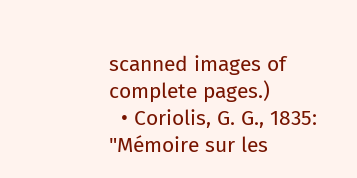scanned images of complete pages.)
  • Coriolis, G. G., 1835: "Mémoire sur les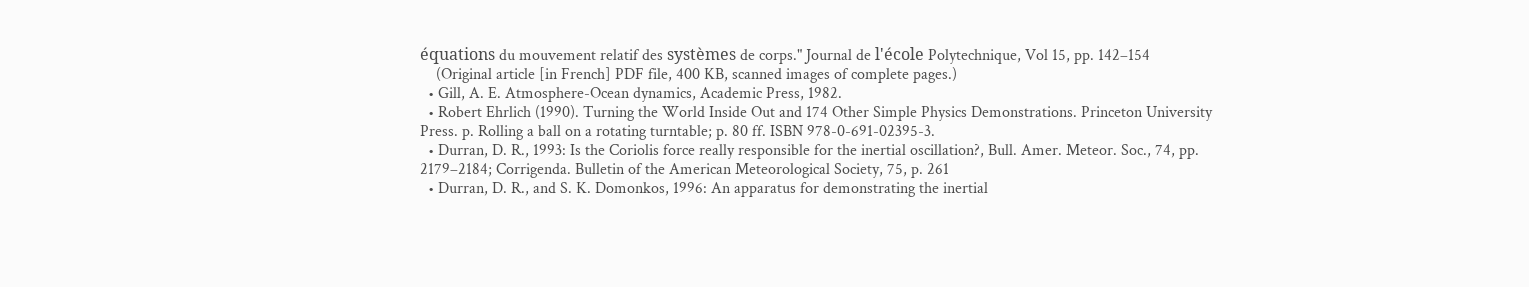équations du mouvement relatif des systèmes de corps." Journal de l'école Polytechnique, Vol 15, pp. 142–154
    (Original article [in French] PDF file, 400 KB, scanned images of complete pages.)
  • Gill, A. E. Atmosphere-Ocean dynamics, Academic Press, 1982.
  • Robert Ehrlich (1990). Turning the World Inside Out and 174 Other Simple Physics Demonstrations. Princeton University Press. p. Rolling a ball on a rotating turntable; p. 80 ff. ISBN 978-0-691-02395-3.
  • Durran, D. R., 1993: Is the Coriolis force really responsible for the inertial oscillation?, Bull. Amer. Meteor. Soc., 74, pp. 2179–2184; Corrigenda. Bulletin of the American Meteorological Society, 75, p. 261
  • Durran, D. R., and S. K. Domonkos, 1996: An apparatus for demonstrating the inertial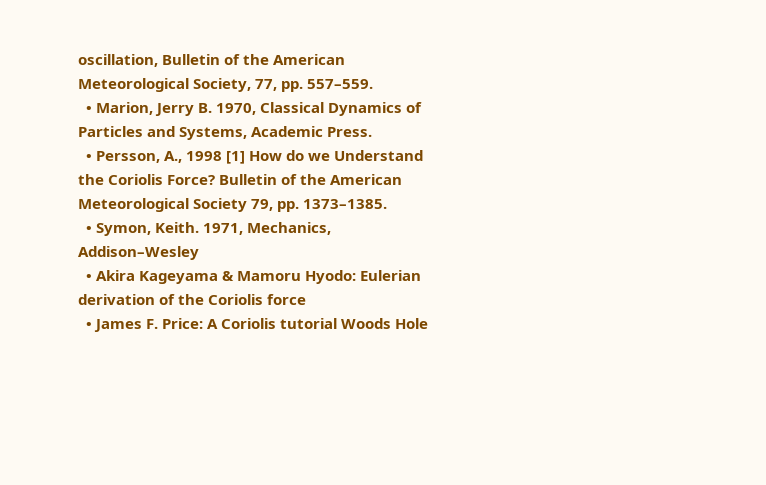oscillation, Bulletin of the American Meteorological Society, 77, pp. 557–559.
  • Marion, Jerry B. 1970, Classical Dynamics of Particles and Systems, Academic Press.
  • Persson, A., 1998 [1] How do we Understand the Coriolis Force? Bulletin of the American Meteorological Society 79, pp. 1373–1385.
  • Symon, Keith. 1971, Mechanics, Addison–Wesley
  • Akira Kageyama & Mamoru Hyodo: Eulerian derivation of the Coriolis force
  • James F. Price: A Coriolis tutorial Woods Hole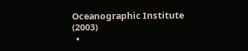Oceanographic Institute (2003)
  •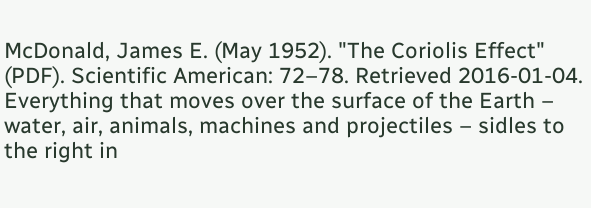McDonald, James E. (May 1952). "The Coriolis Effect" (PDF). Scientific American: 72–78. Retrieved 2016-01-04. Everything that moves over the surface of the Earth – water, air, animals, machines and projectiles – sidles to the right in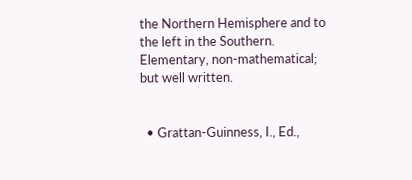the Northern Hemisphere and to the left in the Southern. Elementary, non-mathematical; but well written.


  • Grattan-Guinness, I., Ed.,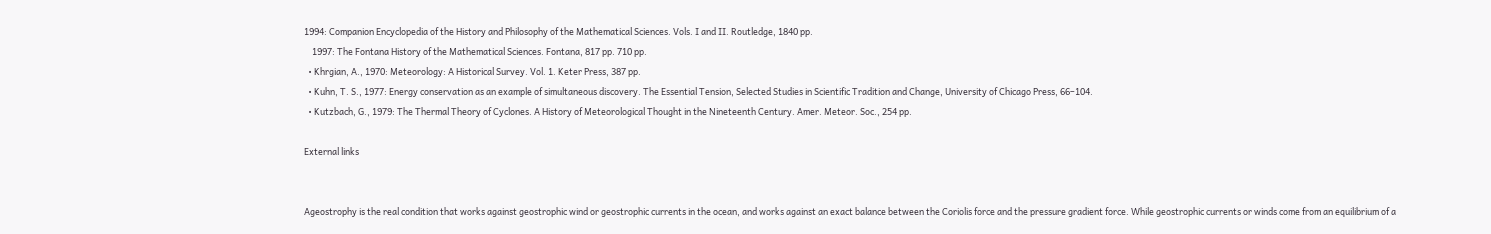1994: Companion Encyclopedia of the History and Philosophy of the Mathematical Sciences. Vols. I and II. Routledge, 1840 pp.
    1997: The Fontana History of the Mathematical Sciences. Fontana, 817 pp. 710 pp.
  • Khrgian, A., 1970: Meteorology: A Historical Survey. Vol. 1. Keter Press, 387 pp.
  • Kuhn, T. S., 1977: Energy conservation as an example of simultaneous discovery. The Essential Tension, Selected Studies in Scientific Tradition and Change, University of Chicago Press, 66–104.
  • Kutzbach, G., 1979: The Thermal Theory of Cyclones. A History of Meteorological Thought in the Nineteenth Century. Amer. Meteor. Soc., 254 pp.

External links


Ageostrophy is the real condition that works against geostrophic wind or geostrophic currents in the ocean, and works against an exact balance between the Coriolis force and the pressure gradient force. While geostrophic currents or winds come from an equilibrium of a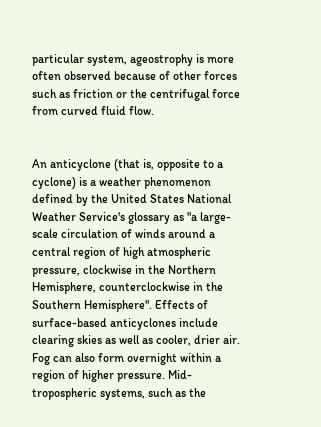particular system, ageostrophy is more often observed because of other forces such as friction or the centrifugal force from curved fluid flow.


An anticyclone (that is, opposite to a cyclone) is a weather phenomenon defined by the United States National Weather Service's glossary as "a large-scale circulation of winds around a central region of high atmospheric pressure, clockwise in the Northern Hemisphere, counterclockwise in the Southern Hemisphere". Effects of surface-based anticyclones include clearing skies as well as cooler, drier air. Fog can also form overnight within a region of higher pressure. Mid-tropospheric systems, such as the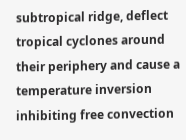subtropical ridge, deflect tropical cyclones around their periphery and cause a temperature inversion inhibiting free convection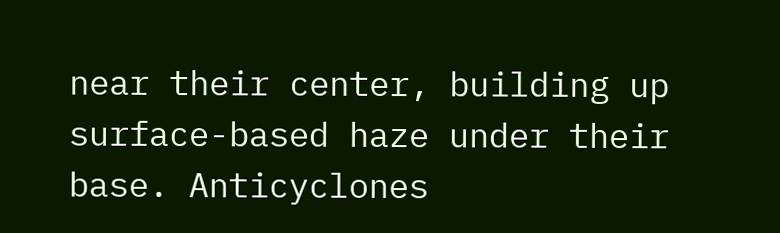near their center, building up surface-based haze under their base. Anticyclones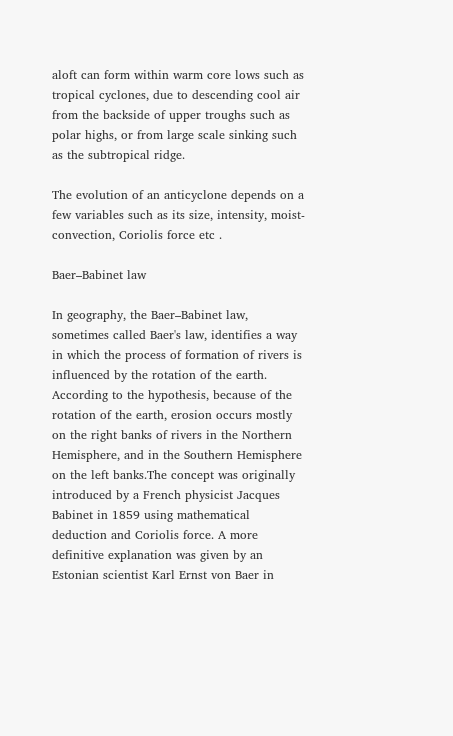aloft can form within warm core lows such as tropical cyclones, due to descending cool air from the backside of upper troughs such as polar highs, or from large scale sinking such as the subtropical ridge.

The evolution of an anticyclone depends on a few variables such as its size, intensity, moist-convection, Coriolis force etc .

Baer–Babinet law

In geography, the Baer–Babinet law, sometimes called Baer's law, identifies a way in which the process of formation of rivers is influenced by the rotation of the earth. According to the hypothesis, because of the rotation of the earth, erosion occurs mostly on the right banks of rivers in the Northern Hemisphere, and in the Southern Hemisphere on the left banks.The concept was originally introduced by a French physicist Jacques Babinet in 1859 using mathematical deduction and Coriolis force. A more definitive explanation was given by an Estonian scientist Karl Ernst von Baer in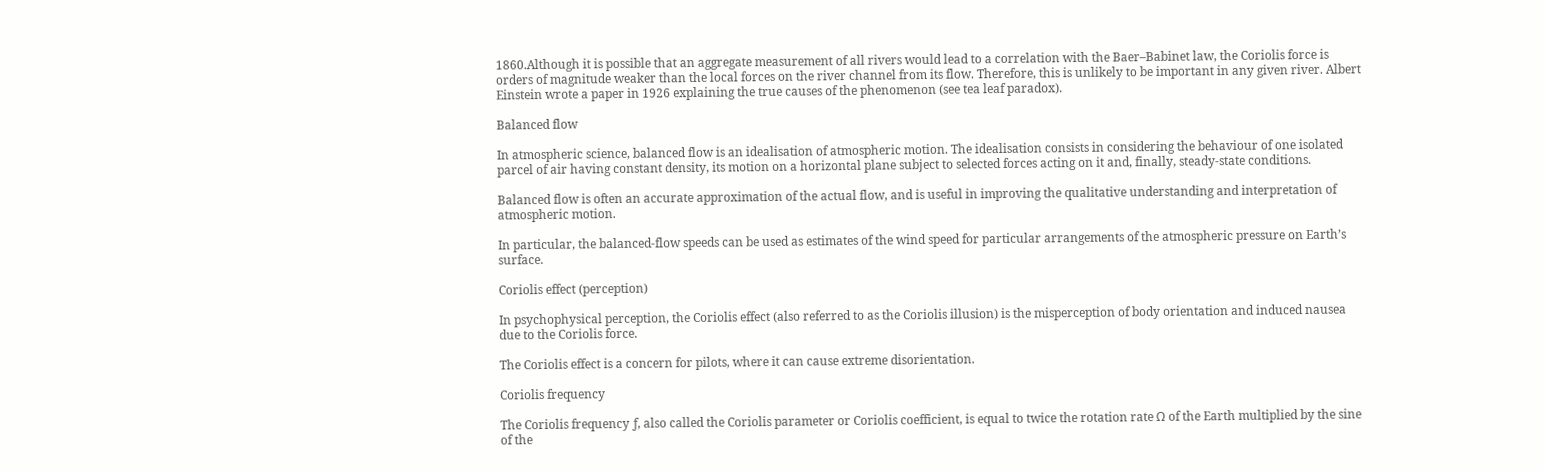1860.Although it is possible that an aggregate measurement of all rivers would lead to a correlation with the Baer–Babinet law, the Coriolis force is orders of magnitude weaker than the local forces on the river channel from its flow. Therefore, this is unlikely to be important in any given river. Albert Einstein wrote a paper in 1926 explaining the true causes of the phenomenon (see tea leaf paradox).

Balanced flow

In atmospheric science, balanced flow is an idealisation of atmospheric motion. The idealisation consists in considering the behaviour of one isolated parcel of air having constant density, its motion on a horizontal plane subject to selected forces acting on it and, finally, steady-state conditions.

Balanced flow is often an accurate approximation of the actual flow, and is useful in improving the qualitative understanding and interpretation of atmospheric motion.

In particular, the balanced-flow speeds can be used as estimates of the wind speed for particular arrangements of the atmospheric pressure on Earth’s surface.

Coriolis effect (perception)

In psychophysical perception, the Coriolis effect (also referred to as the Coriolis illusion) is the misperception of body orientation and induced nausea due to the Coriolis force.

The Coriolis effect is a concern for pilots, where it can cause extreme disorientation.

Coriolis frequency

The Coriolis frequency ƒ, also called the Coriolis parameter or Coriolis coefficient, is equal to twice the rotation rate Ω of the Earth multiplied by the sine of the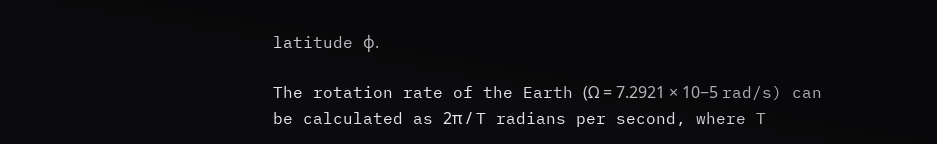latitude φ.

The rotation rate of the Earth (Ω = 7.2921 × 10−5 rad/s) can be calculated as 2π / T radians per second, where T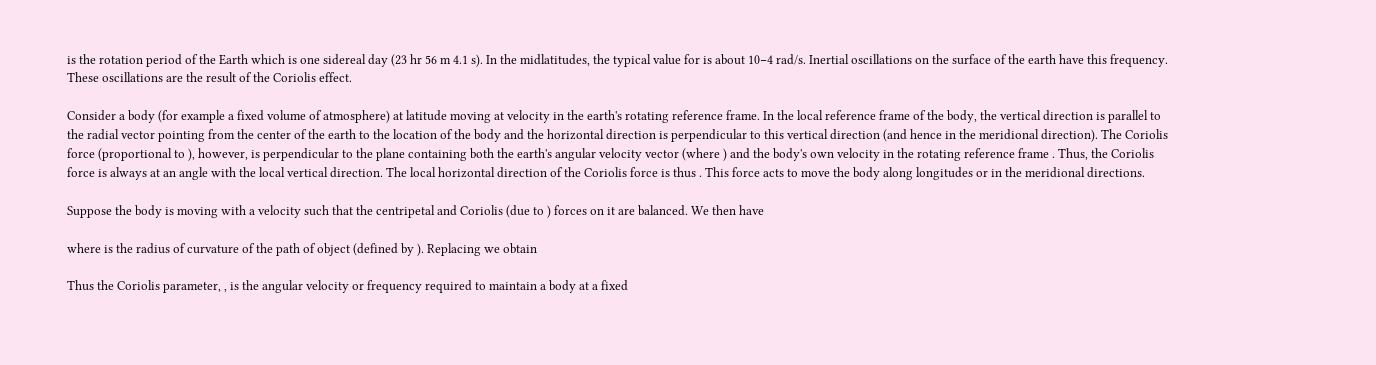is the rotation period of the Earth which is one sidereal day (23 hr 56 m 4.1 s). In the midlatitudes, the typical value for is about 10−4 rad/s. Inertial oscillations on the surface of the earth have this frequency. These oscillations are the result of the Coriolis effect.

Consider a body (for example a fixed volume of atmosphere) at latitude moving at velocity in the earth's rotating reference frame. In the local reference frame of the body, the vertical direction is parallel to the radial vector pointing from the center of the earth to the location of the body and the horizontal direction is perpendicular to this vertical direction (and hence in the meridional direction). The Coriolis force (proportional to ), however, is perpendicular to the plane containing both the earth's angular velocity vector (where ) and the body's own velocity in the rotating reference frame . Thus, the Coriolis force is always at an angle with the local vertical direction. The local horizontal direction of the Coriolis force is thus . This force acts to move the body along longitudes or in the meridional directions.

Suppose the body is moving with a velocity such that the centripetal and Coriolis (due to ) forces on it are balanced. We then have

where is the radius of curvature of the path of object (defined by ). Replacing we obtain

Thus the Coriolis parameter, , is the angular velocity or frequency required to maintain a body at a fixed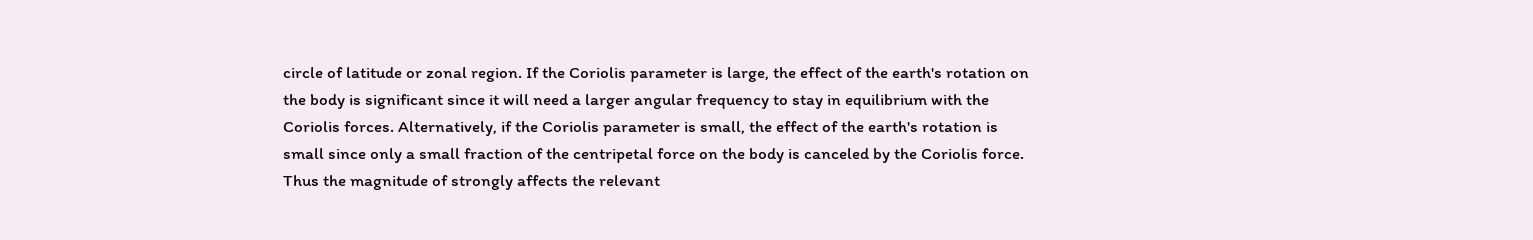circle of latitude or zonal region. If the Coriolis parameter is large, the effect of the earth's rotation on the body is significant since it will need a larger angular frequency to stay in equilibrium with the Coriolis forces. Alternatively, if the Coriolis parameter is small, the effect of the earth's rotation is small since only a small fraction of the centripetal force on the body is canceled by the Coriolis force. Thus the magnitude of strongly affects the relevant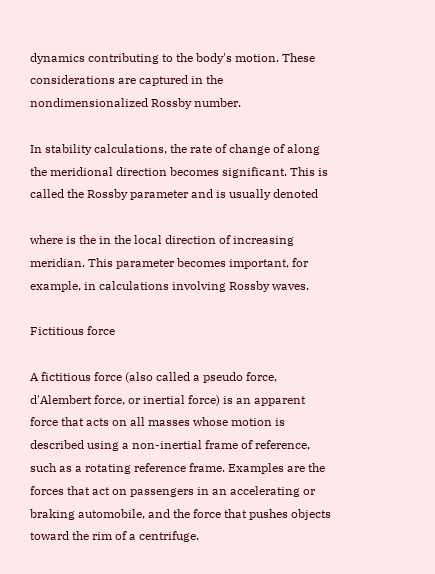dynamics contributing to the body's motion. These considerations are captured in the nondimensionalized Rossby number.

In stability calculations, the rate of change of along the meridional direction becomes significant. This is called the Rossby parameter and is usually denoted

where is the in the local direction of increasing meridian. This parameter becomes important, for example, in calculations involving Rossby waves.

Fictitious force

A fictitious force (also called a pseudo force, d'Alembert force, or inertial force) is an apparent force that acts on all masses whose motion is described using a non-inertial frame of reference, such as a rotating reference frame. Examples are the forces that act on passengers in an accelerating or braking automobile, and the force that pushes objects toward the rim of a centrifuge.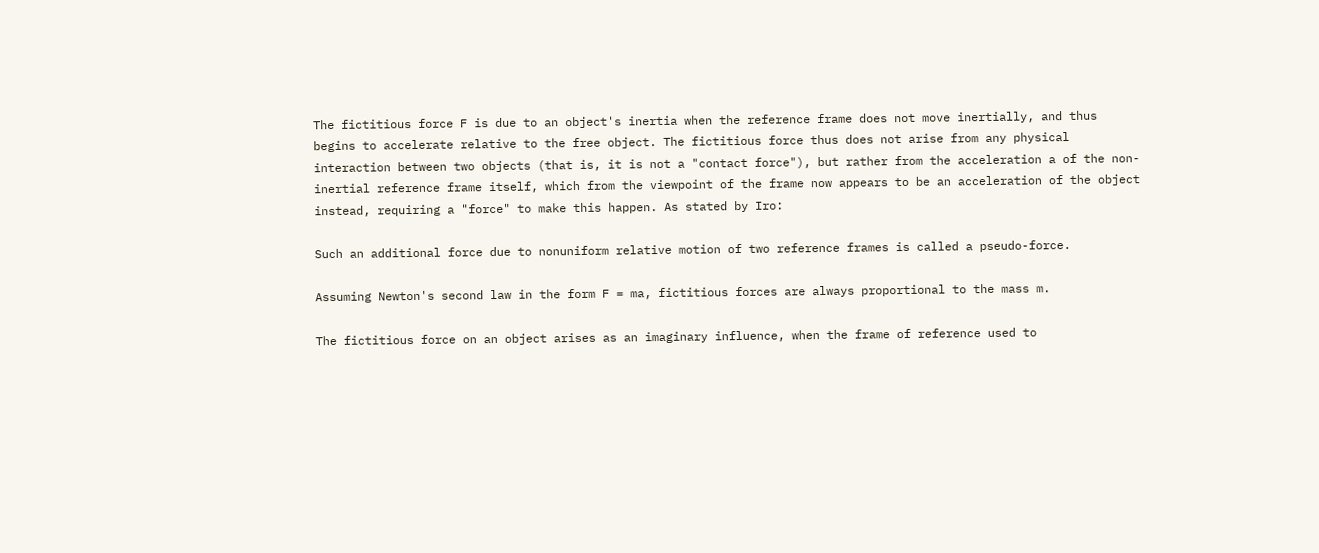The fictitious force F is due to an object's inertia when the reference frame does not move inertially, and thus begins to accelerate relative to the free object. The fictitious force thus does not arise from any physical interaction between two objects (that is, it is not a "contact force"), but rather from the acceleration a of the non-inertial reference frame itself, which from the viewpoint of the frame now appears to be an acceleration of the object instead, requiring a "force" to make this happen. As stated by Iro:

Such an additional force due to nonuniform relative motion of two reference frames is called a pseudo-force.

Assuming Newton's second law in the form F = ma, fictitious forces are always proportional to the mass m.

The fictitious force on an object arises as an imaginary influence, when the frame of reference used to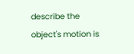describe the object's motion is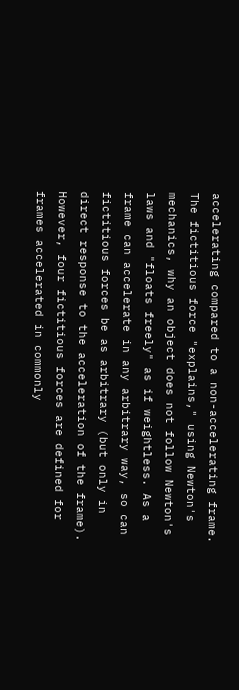accelerating compared to a non-accelerating frame. The fictitious force "explains," using Newton's mechanics, why an object does not follow Newton's laws and "floats freely" as if weightless. As a frame can accelerate in any arbitrary way, so can fictitious forces be as arbitrary (but only in direct response to the acceleration of the frame). However, four fictitious forces are defined for frames accelerated in commonly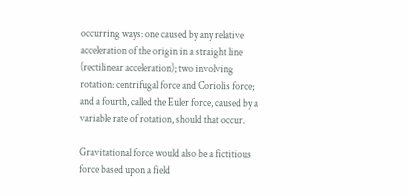occurring ways: one caused by any relative acceleration of the origin in a straight line (rectilinear acceleration); two involving rotation: centrifugal force and Coriolis force; and a fourth, called the Euler force, caused by a variable rate of rotation, should that occur.

Gravitational force would also be a fictitious force based upon a field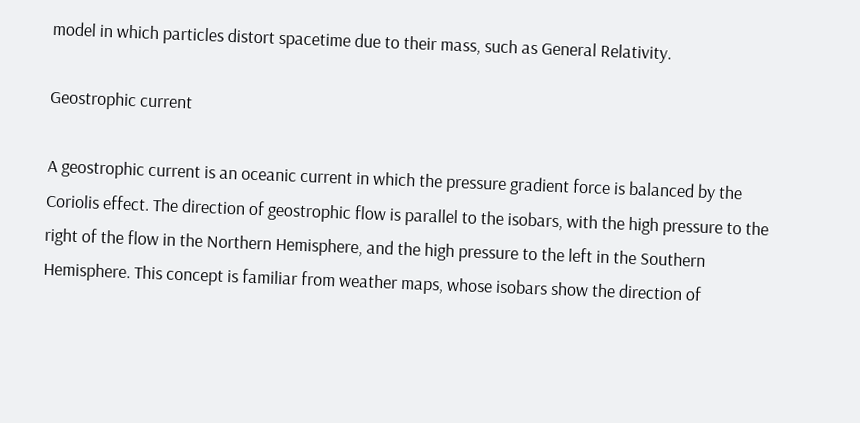model in which particles distort spacetime due to their mass, such as General Relativity.

Geostrophic current

A geostrophic current is an oceanic current in which the pressure gradient force is balanced by the Coriolis effect. The direction of geostrophic flow is parallel to the isobars, with the high pressure to the right of the flow in the Northern Hemisphere, and the high pressure to the left in the Southern Hemisphere. This concept is familiar from weather maps, whose isobars show the direction of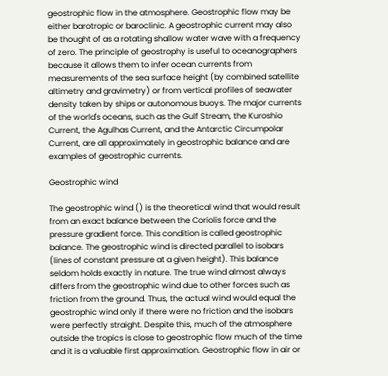geostrophic flow in the atmosphere. Geostrophic flow may be either barotropic or baroclinic. A geostrophic current may also be thought of as a rotating shallow water wave with a frequency of zero. The principle of geostrophy is useful to oceanographers because it allows them to infer ocean currents from measurements of the sea surface height (by combined satellite altimetry and gravimetry) or from vertical profiles of seawater density taken by ships or autonomous buoys. The major currents of the world's oceans, such as the Gulf Stream, the Kuroshio Current, the Agulhas Current, and the Antarctic Circumpolar Current, are all approximately in geostrophic balance and are examples of geostrophic currents.

Geostrophic wind

The geostrophic wind () is the theoretical wind that would result from an exact balance between the Coriolis force and the pressure gradient force. This condition is called geostrophic balance. The geostrophic wind is directed parallel to isobars (lines of constant pressure at a given height). This balance seldom holds exactly in nature. The true wind almost always differs from the geostrophic wind due to other forces such as friction from the ground. Thus, the actual wind would equal the geostrophic wind only if there were no friction and the isobars were perfectly straight. Despite this, much of the atmosphere outside the tropics is close to geostrophic flow much of the time and it is a valuable first approximation. Geostrophic flow in air or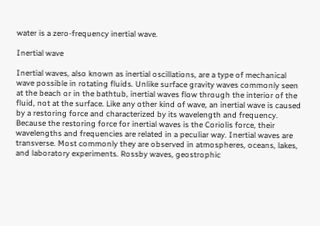water is a zero-frequency inertial wave.

Inertial wave

Inertial waves, also known as inertial oscillations, are a type of mechanical wave possible in rotating fluids. Unlike surface gravity waves commonly seen at the beach or in the bathtub, inertial waves flow through the interior of the fluid, not at the surface. Like any other kind of wave, an inertial wave is caused by a restoring force and characterized by its wavelength and frequency. Because the restoring force for inertial waves is the Coriolis force, their wavelengths and frequencies are related in a peculiar way. Inertial waves are transverse. Most commonly they are observed in atmospheres, oceans, lakes, and laboratory experiments. Rossby waves, geostrophic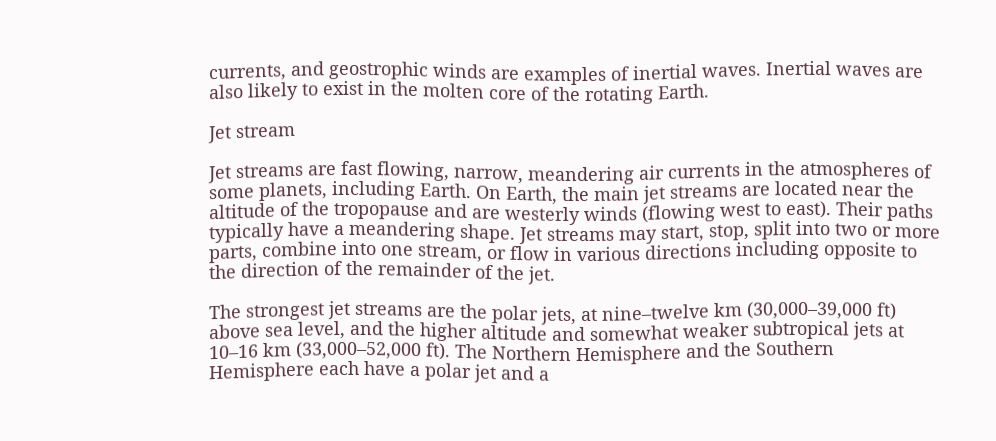currents, and geostrophic winds are examples of inertial waves. Inertial waves are also likely to exist in the molten core of the rotating Earth.

Jet stream

Jet streams are fast flowing, narrow, meandering air currents in the atmospheres of some planets, including Earth. On Earth, the main jet streams are located near the altitude of the tropopause and are westerly winds (flowing west to east). Their paths typically have a meandering shape. Jet streams may start, stop, split into two or more parts, combine into one stream, or flow in various directions including opposite to the direction of the remainder of the jet.

The strongest jet streams are the polar jets, at nine–twelve km (30,000–39,000 ft) above sea level, and the higher altitude and somewhat weaker subtropical jets at 10–16 km (33,000–52,000 ft). The Northern Hemisphere and the Southern Hemisphere each have a polar jet and a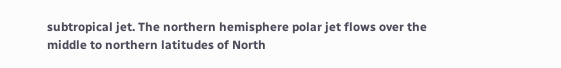subtropical jet. The northern hemisphere polar jet flows over the middle to northern latitudes of North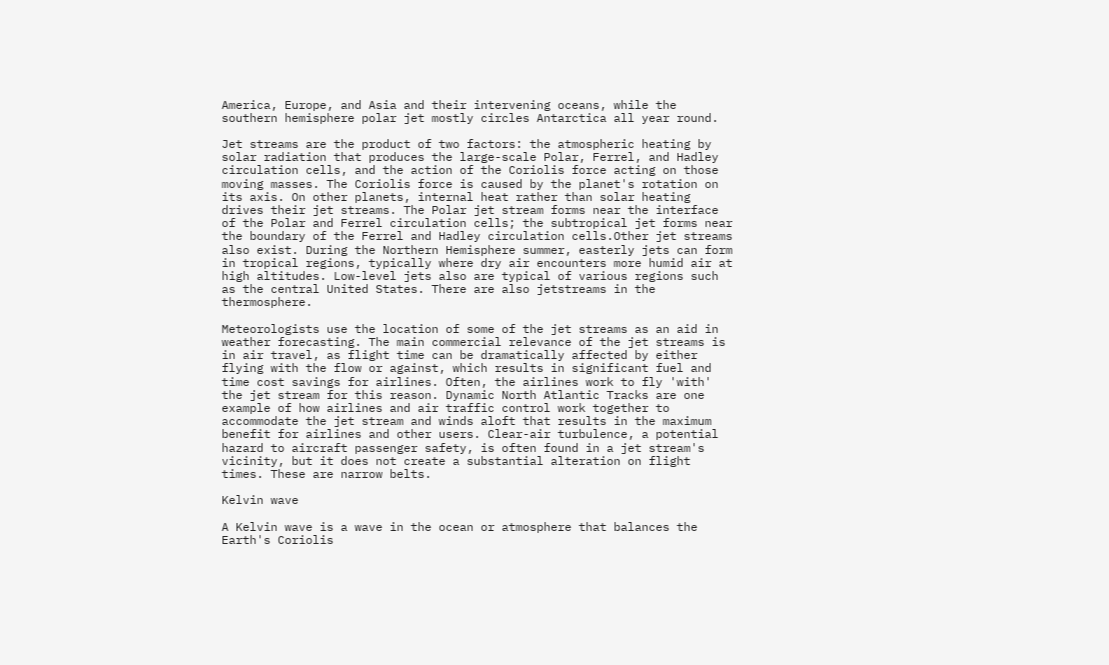America, Europe, and Asia and their intervening oceans, while the southern hemisphere polar jet mostly circles Antarctica all year round.

Jet streams are the product of two factors: the atmospheric heating by solar radiation that produces the large-scale Polar, Ferrel, and Hadley circulation cells, and the action of the Coriolis force acting on those moving masses. The Coriolis force is caused by the planet's rotation on its axis. On other planets, internal heat rather than solar heating drives their jet streams. The Polar jet stream forms near the interface of the Polar and Ferrel circulation cells; the subtropical jet forms near the boundary of the Ferrel and Hadley circulation cells.Other jet streams also exist. During the Northern Hemisphere summer, easterly jets can form in tropical regions, typically where dry air encounters more humid air at high altitudes. Low-level jets also are typical of various regions such as the central United States. There are also jetstreams in the thermosphere.

Meteorologists use the location of some of the jet streams as an aid in weather forecasting. The main commercial relevance of the jet streams is in air travel, as flight time can be dramatically affected by either flying with the flow or against, which results in significant fuel and time cost savings for airlines. Often, the airlines work to fly 'with' the jet stream for this reason. Dynamic North Atlantic Tracks are one example of how airlines and air traffic control work together to accommodate the jet stream and winds aloft that results in the maximum benefit for airlines and other users. Clear-air turbulence, a potential hazard to aircraft passenger safety, is often found in a jet stream's vicinity, but it does not create a substantial alteration on flight times. These are narrow belts.

Kelvin wave

A Kelvin wave is a wave in the ocean or atmosphere that balances the Earth's Coriolis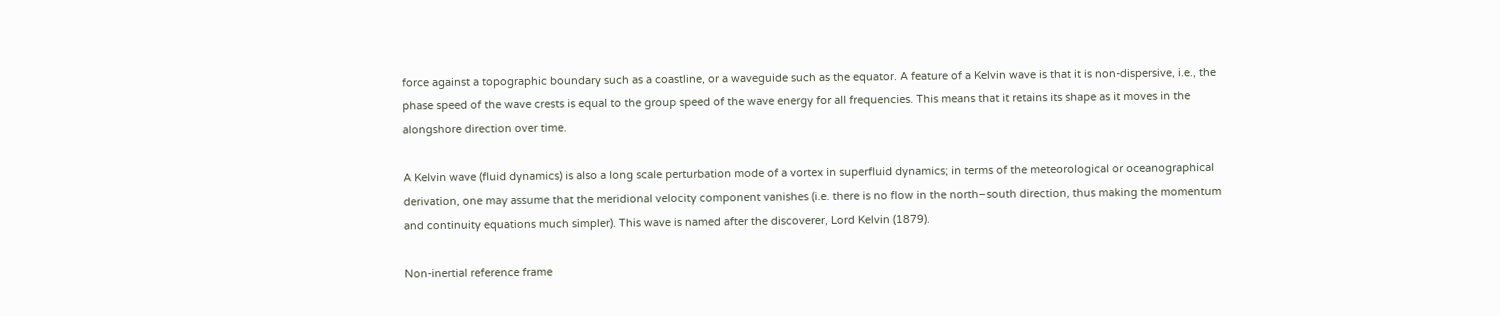force against a topographic boundary such as a coastline, or a waveguide such as the equator. A feature of a Kelvin wave is that it is non-dispersive, i.e., the phase speed of the wave crests is equal to the group speed of the wave energy for all frequencies. This means that it retains its shape as it moves in the alongshore direction over time.

A Kelvin wave (fluid dynamics) is also a long scale perturbation mode of a vortex in superfluid dynamics; in terms of the meteorological or oceanographical derivation, one may assume that the meridional velocity component vanishes (i.e. there is no flow in the north–south direction, thus making the momentum and continuity equations much simpler). This wave is named after the discoverer, Lord Kelvin (1879).

Non-inertial reference frame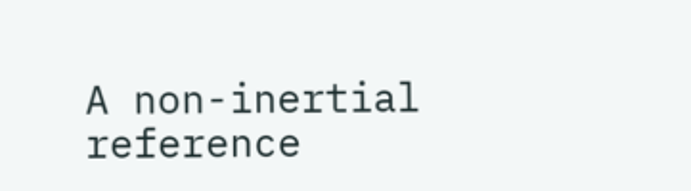A non-inertial reference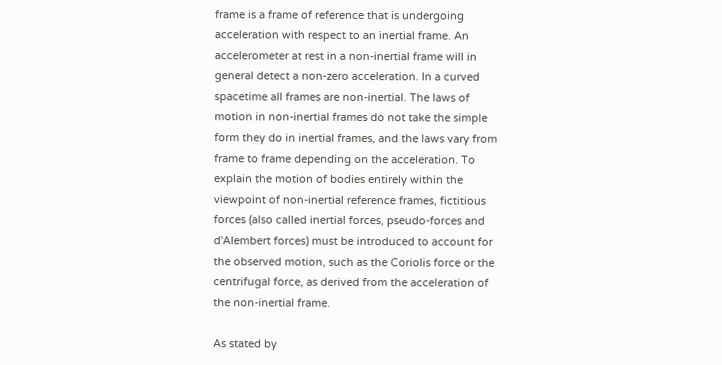frame is a frame of reference that is undergoing acceleration with respect to an inertial frame. An accelerometer at rest in a non-inertial frame will in general detect a non-zero acceleration. In a curved spacetime all frames are non-inertial. The laws of motion in non-inertial frames do not take the simple form they do in inertial frames, and the laws vary from frame to frame depending on the acceleration. To explain the motion of bodies entirely within the viewpoint of non-inertial reference frames, fictitious forces (also called inertial forces, pseudo-forces and d'Alembert forces) must be introduced to account for the observed motion, such as the Coriolis force or the centrifugal force, as derived from the acceleration of the non-inertial frame.

As stated by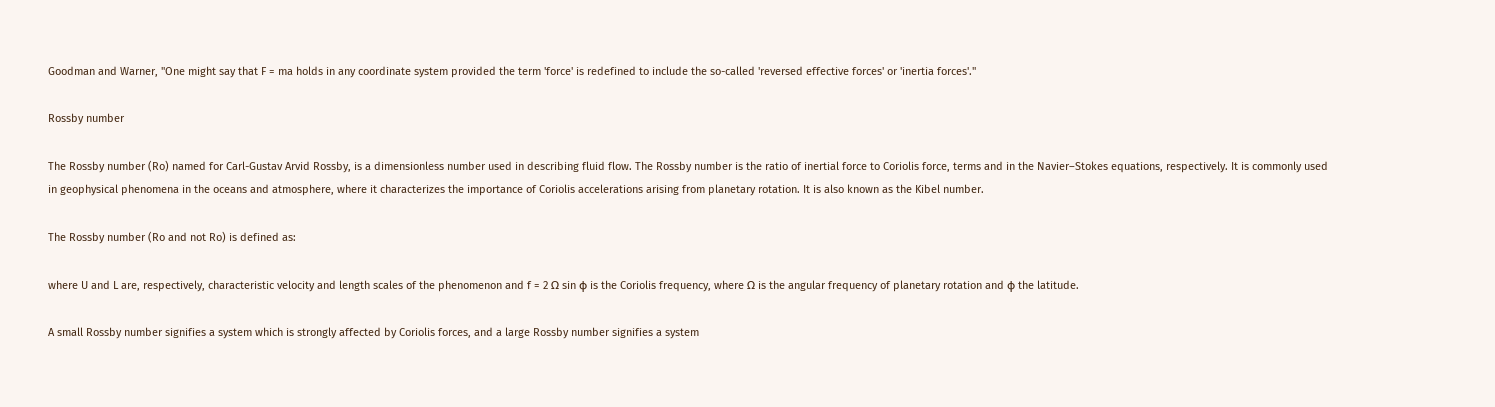Goodman and Warner, "One might say that F = ma holds in any coordinate system provided the term 'force' is redefined to include the so-called 'reversed effective forces' or 'inertia forces'."

Rossby number

The Rossby number (Ro) named for Carl-Gustav Arvid Rossby, is a dimensionless number used in describing fluid flow. The Rossby number is the ratio of inertial force to Coriolis force, terms and in the Navier–Stokes equations, respectively. It is commonly used in geophysical phenomena in the oceans and atmosphere, where it characterizes the importance of Coriolis accelerations arising from planetary rotation. It is also known as the Kibel number.

The Rossby number (Ro and not Ro) is defined as:

where U and L are, respectively, characteristic velocity and length scales of the phenomenon and f = 2 Ω sin φ is the Coriolis frequency, where Ω is the angular frequency of planetary rotation and φ the latitude.

A small Rossby number signifies a system which is strongly affected by Coriolis forces, and a large Rossby number signifies a system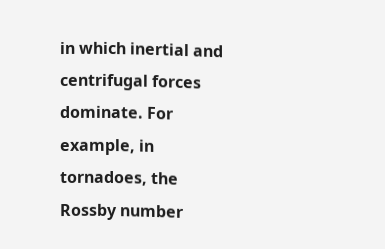in which inertial and centrifugal forces dominate. For example, in tornadoes, the Rossby number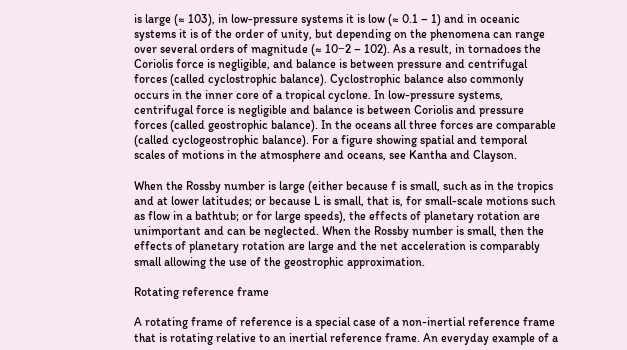is large (≈ 103), in low-pressure systems it is low (≈ 0.1 – 1) and in oceanic systems it is of the order of unity, but depending on the phenomena can range over several orders of magnitude (≈ 10−2 – 102). As a result, in tornadoes the Coriolis force is negligible, and balance is between pressure and centrifugal forces (called cyclostrophic balance). Cyclostrophic balance also commonly occurs in the inner core of a tropical cyclone. In low-pressure systems, centrifugal force is negligible and balance is between Coriolis and pressure forces (called geostrophic balance). In the oceans all three forces are comparable (called cyclogeostrophic balance). For a figure showing spatial and temporal scales of motions in the atmosphere and oceans, see Kantha and Clayson.

When the Rossby number is large (either because f is small, such as in the tropics and at lower latitudes; or because L is small, that is, for small-scale motions such as flow in a bathtub; or for large speeds), the effects of planetary rotation are unimportant and can be neglected. When the Rossby number is small, then the effects of planetary rotation are large and the net acceleration is comparably small allowing the use of the geostrophic approximation.

Rotating reference frame

A rotating frame of reference is a special case of a non-inertial reference frame that is rotating relative to an inertial reference frame. An everyday example of a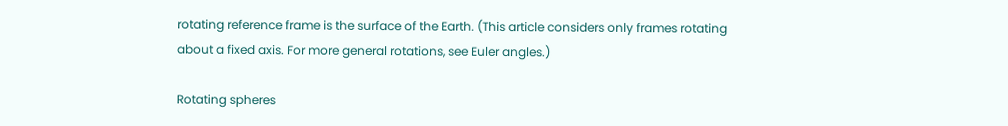rotating reference frame is the surface of the Earth. (This article considers only frames rotating about a fixed axis. For more general rotations, see Euler angles.)

Rotating spheres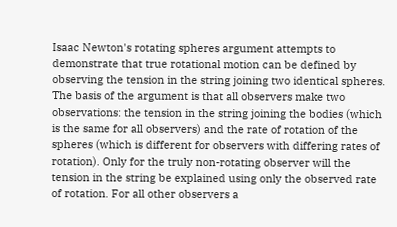Isaac Newton's rotating spheres argument attempts to demonstrate that true rotational motion can be defined by observing the tension in the string joining two identical spheres. The basis of the argument is that all observers make two observations: the tension in the string joining the bodies (which is the same for all observers) and the rate of rotation of the spheres (which is different for observers with differing rates of rotation). Only for the truly non-rotating observer will the tension in the string be explained using only the observed rate of rotation. For all other observers a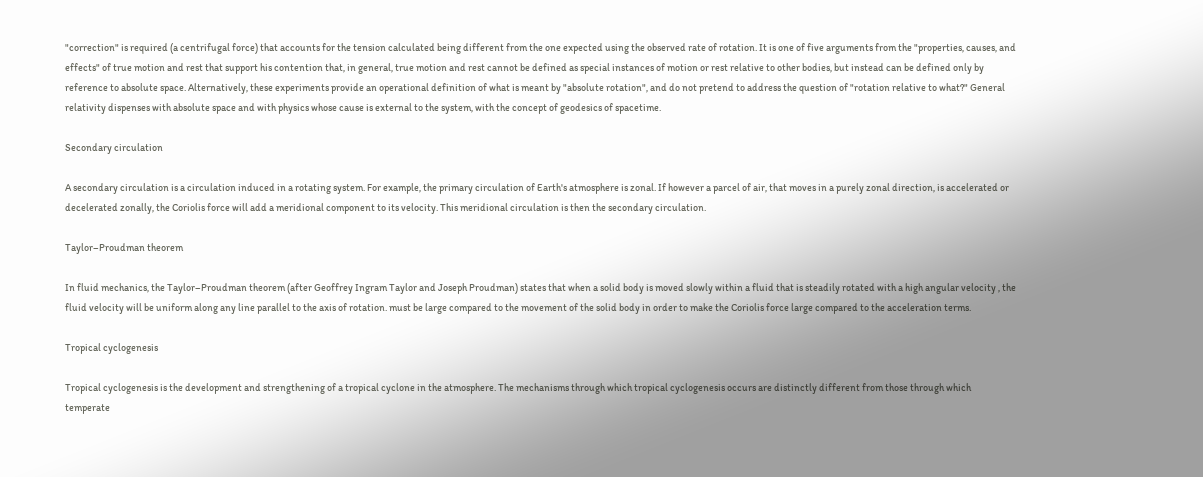"correction" is required (a centrifugal force) that accounts for the tension calculated being different from the one expected using the observed rate of rotation. It is one of five arguments from the "properties, causes, and effects" of true motion and rest that support his contention that, in general, true motion and rest cannot be defined as special instances of motion or rest relative to other bodies, but instead can be defined only by reference to absolute space. Alternatively, these experiments provide an operational definition of what is meant by "absolute rotation", and do not pretend to address the question of "rotation relative to what?" General relativity dispenses with absolute space and with physics whose cause is external to the system, with the concept of geodesics of spacetime.

Secondary circulation

A secondary circulation is a circulation induced in a rotating system. For example, the primary circulation of Earth's atmosphere is zonal. If however a parcel of air, that moves in a purely zonal direction, is accelerated or decelerated zonally, the Coriolis force will add a meridional component to its velocity. This meridional circulation is then the secondary circulation.

Taylor–Proudman theorem

In fluid mechanics, the Taylor–Proudman theorem (after Geoffrey Ingram Taylor and Joseph Proudman) states that when a solid body is moved slowly within a fluid that is steadily rotated with a high angular velocity , the fluid velocity will be uniform along any line parallel to the axis of rotation. must be large compared to the movement of the solid body in order to make the Coriolis force large compared to the acceleration terms.

Tropical cyclogenesis

Tropical cyclogenesis is the development and strengthening of a tropical cyclone in the atmosphere. The mechanisms through which tropical cyclogenesis occurs are distinctly different from those through which temperate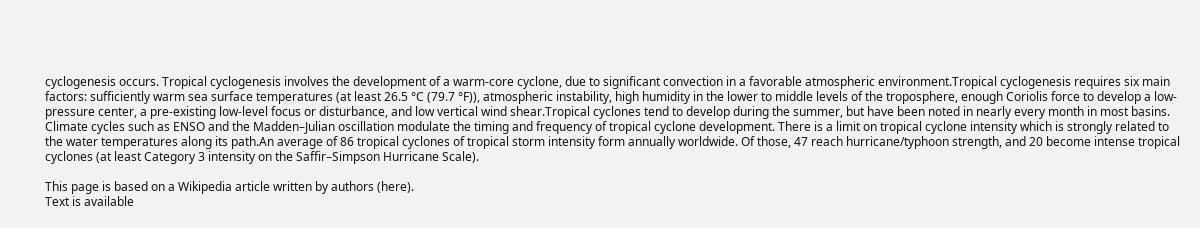cyclogenesis occurs. Tropical cyclogenesis involves the development of a warm-core cyclone, due to significant convection in a favorable atmospheric environment.Tropical cyclogenesis requires six main factors: sufficiently warm sea surface temperatures (at least 26.5 °C (79.7 °F)), atmospheric instability, high humidity in the lower to middle levels of the troposphere, enough Coriolis force to develop a low-pressure center, a pre-existing low-level focus or disturbance, and low vertical wind shear.Tropical cyclones tend to develop during the summer, but have been noted in nearly every month in most basins. Climate cycles such as ENSO and the Madden–Julian oscillation modulate the timing and frequency of tropical cyclone development. There is a limit on tropical cyclone intensity which is strongly related to the water temperatures along its path.An average of 86 tropical cyclones of tropical storm intensity form annually worldwide. Of those, 47 reach hurricane/typhoon strength, and 20 become intense tropical cyclones (at least Category 3 intensity on the Saffir–Simpson Hurricane Scale).

This page is based on a Wikipedia article written by authors (here).
Text is available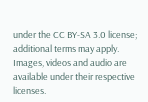under the CC BY-SA 3.0 license; additional terms may apply.
Images, videos and audio are available under their respective licenses.